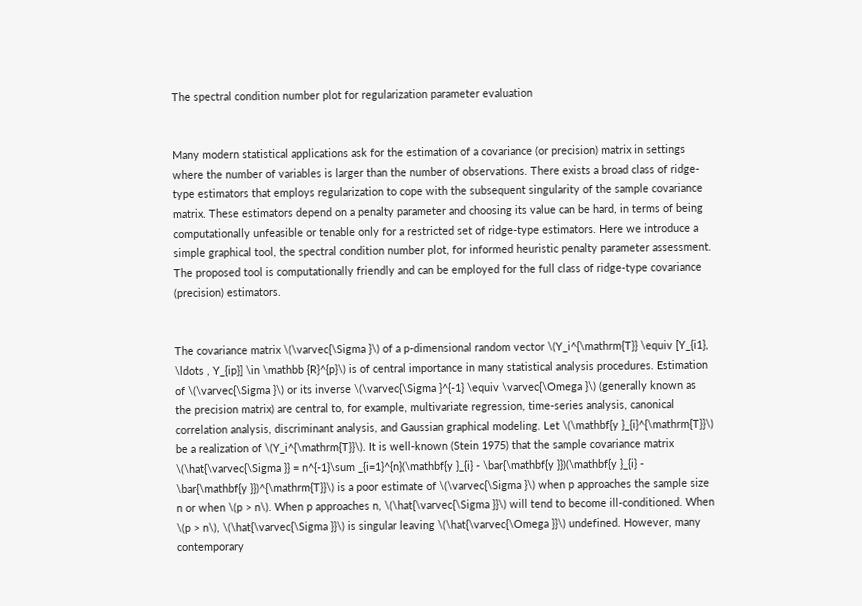The spectral condition number plot for regularization parameter evaluation


Many modern statistical applications ask for the estimation of a covariance (or precision) matrix in settings where the number of variables is larger than the number of observations. There exists a broad class of ridge-type estimators that employs regularization to cope with the subsequent singularity of the sample covariance matrix. These estimators depend on a penalty parameter and choosing its value can be hard, in terms of being computationally unfeasible or tenable only for a restricted set of ridge-type estimators. Here we introduce a simple graphical tool, the spectral condition number plot, for informed heuristic penalty parameter assessment. The proposed tool is computationally friendly and can be employed for the full class of ridge-type covariance (precision) estimators.


The covariance matrix \(\varvec{\Sigma }\) of a p-dimensional random vector \(Y_i^{\mathrm{T}} \equiv [Y_{i1}, \ldots , Y_{ip}] \in \mathbb {R}^{p}\) is of central importance in many statistical analysis procedures. Estimation of \(\varvec{\Sigma }\) or its inverse \(\varvec{\Sigma }^{-1} \equiv \varvec{\Omega }\) (generally known as the precision matrix) are central to, for example, multivariate regression, time-series analysis, canonical correlation analysis, discriminant analysis, and Gaussian graphical modeling. Let \(\mathbf{y }_{i}^{\mathrm{T}}\) be a realization of \(Y_i^{\mathrm{T}}\). It is well-known (Stein 1975) that the sample covariance matrix \(\hat{\varvec{\Sigma }} = n^{-1}\sum _{i=1}^{n}(\mathbf{y }_{i} - \bar{\mathbf{y }})(\mathbf{y }_{i} - \bar{\mathbf{y }})^{\mathrm{T}}\) is a poor estimate of \(\varvec{\Sigma }\) when p approaches the sample size n or when \(p > n\). When p approaches n, \(\hat{\varvec{\Sigma }}\) will tend to become ill-conditioned. When \(p > n\), \(\hat{\varvec{\Sigma }}\) is singular leaving \(\hat{\varvec{\Omega }}\) undefined. However, many contemporary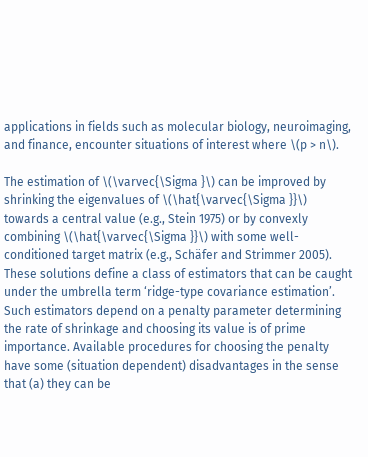applications in fields such as molecular biology, neuroimaging, and finance, encounter situations of interest where \(p > n\).

The estimation of \(\varvec{\Sigma }\) can be improved by shrinking the eigenvalues of \(\hat{\varvec{\Sigma }}\) towards a central value (e.g., Stein 1975) or by convexly combining \(\hat{\varvec{\Sigma }}\) with some well-conditioned target matrix (e.g., Schäfer and Strimmer 2005). These solutions define a class of estimators that can be caught under the umbrella term ‘ridge-type covariance estimation’. Such estimators depend on a penalty parameter determining the rate of shrinkage and choosing its value is of prime importance. Available procedures for choosing the penalty have some (situation dependent) disadvantages in the sense that (a) they can be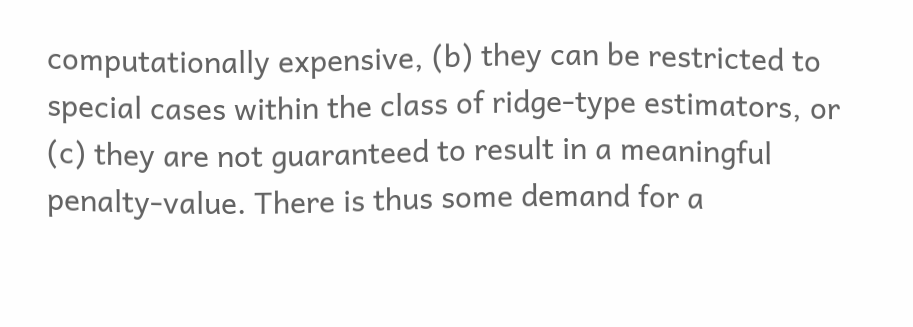computationally expensive, (b) they can be restricted to special cases within the class of ridge-type estimators, or (c) they are not guaranteed to result in a meaningful penalty-value. There is thus some demand for a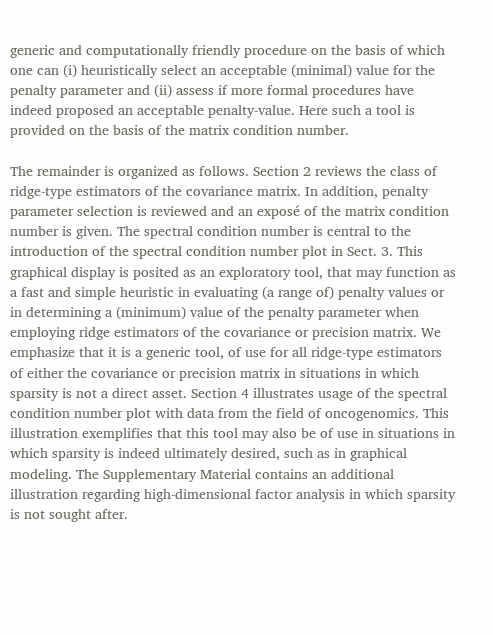generic and computationally friendly procedure on the basis of which one can (i) heuristically select an acceptable (minimal) value for the penalty parameter and (ii) assess if more formal procedures have indeed proposed an acceptable penalty-value. Here such a tool is provided on the basis of the matrix condition number.

The remainder is organized as follows. Section 2 reviews the class of ridge-type estimators of the covariance matrix. In addition, penalty parameter selection is reviewed and an exposé of the matrix condition number is given. The spectral condition number is central to the introduction of the spectral condition number plot in Sect. 3. This graphical display is posited as an exploratory tool, that may function as a fast and simple heuristic in evaluating (a range of) penalty values or in determining a (minimum) value of the penalty parameter when employing ridge estimators of the covariance or precision matrix. We emphasize that it is a generic tool, of use for all ridge-type estimators of either the covariance or precision matrix in situations in which sparsity is not a direct asset. Section 4 illustrates usage of the spectral condition number plot with data from the field of oncogenomics. This illustration exemplifies that this tool may also be of use in situations in which sparsity is indeed ultimately desired, such as in graphical modeling. The Supplementary Material contains an additional illustration regarding high-dimensional factor analysis in which sparsity is not sought after.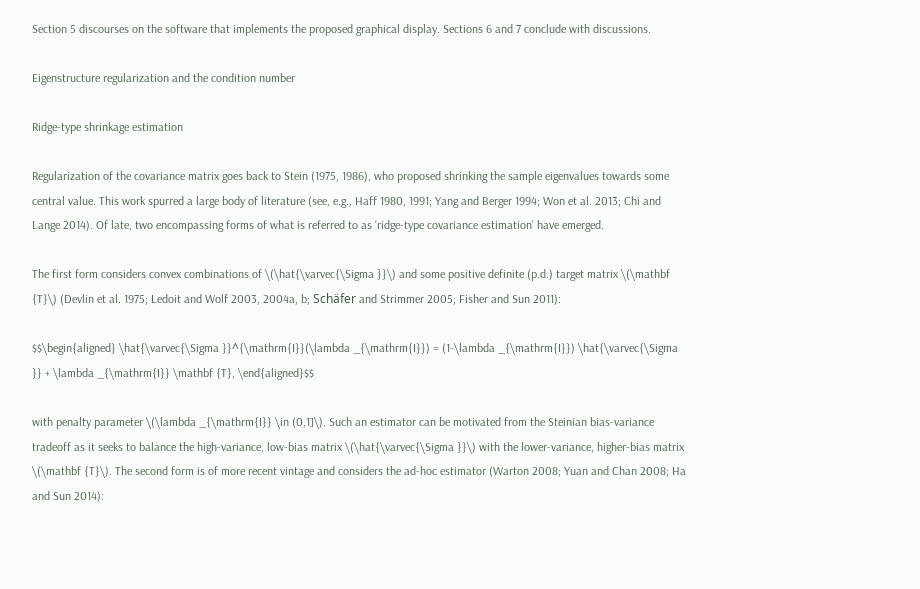Section 5 discourses on the software that implements the proposed graphical display. Sections 6 and 7 conclude with discussions.

Eigenstructure regularization and the condition number

Ridge-type shrinkage estimation

Regularization of the covariance matrix goes back to Stein (1975, 1986), who proposed shrinking the sample eigenvalues towards some central value. This work spurred a large body of literature (see, e.g., Haff 1980, 1991; Yang and Berger 1994; Won et al. 2013; Chi and Lange 2014). Of late, two encompassing forms of what is referred to as ‘ridge-type covariance estimation’ have emerged.

The first form considers convex combinations of \(\hat{\varvec{\Sigma }}\) and some positive definite (p.d.) target matrix \(\mathbf {T}\) (Devlin et al. 1975; Ledoit and Wolf 2003, 2004a, b; Schäfer and Strimmer 2005; Fisher and Sun 2011):

$$\begin{aligned} \hat{\varvec{\Sigma }}^{\mathrm{I}}(\lambda _{\mathrm{I}}) = (1-\lambda _{\mathrm{I}}) \hat{\varvec{\Sigma }} + \lambda _{\mathrm{I}} \mathbf {T}, \end{aligned}$$

with penalty parameter \(\lambda _{\mathrm{I}} \in (0,1]\). Such an estimator can be motivated from the Steinian bias-variance tradeoff as it seeks to balance the high-variance, low-bias matrix \(\hat{\varvec{\Sigma }}\) with the lower-variance, higher-bias matrix \(\mathbf {T}\). The second form is of more recent vintage and considers the ad-hoc estimator (Warton 2008; Yuan and Chan 2008; Ha and Sun 2014):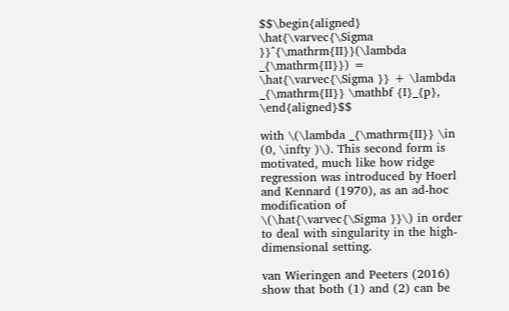$$\begin{aligned} \hat{\varvec{\Sigma }}^{\mathrm{II}}(\lambda _{\mathrm{II}}) = \hat{\varvec{\Sigma }} + \lambda _{\mathrm{II}} \mathbf {I}_{p}, \end{aligned}$$

with \(\lambda _{\mathrm{II}} \in (0, \infty )\). This second form is motivated, much like how ridge regression was introduced by Hoerl and Kennard (1970), as an ad-hoc modification of \(\hat{\varvec{\Sigma }}\) in order to deal with singularity in the high-dimensional setting.

van Wieringen and Peeters (2016) show that both (1) and (2) can be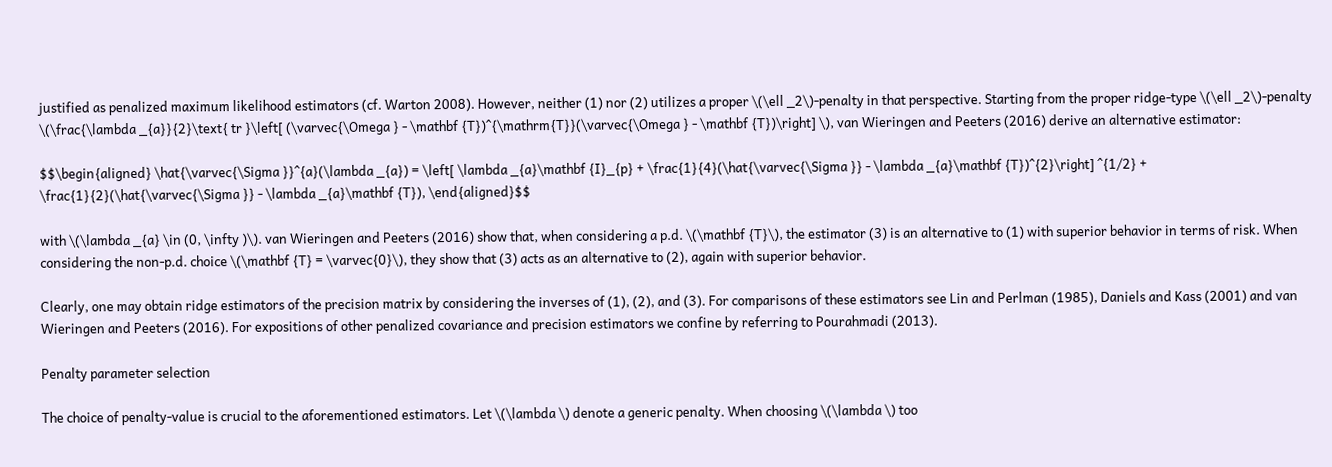justified as penalized maximum likelihood estimators (cf. Warton 2008). However, neither (1) nor (2) utilizes a proper \(\ell _2\)-penalty in that perspective. Starting from the proper ridge-type \(\ell _2\)-penalty \(\frac{\lambda _{a}}{2}\text{ tr }\left[ (\varvec{\Omega } - \mathbf {T})^{\mathrm{T}}(\varvec{\Omega } - \mathbf {T})\right] \), van Wieringen and Peeters (2016) derive an alternative estimator:

$$\begin{aligned} \hat{\varvec{\Sigma }}^{a}(\lambda _{a}) = \left[ \lambda _{a}\mathbf {I}_{p} + \frac{1}{4}(\hat{\varvec{\Sigma }} - \lambda _{a}\mathbf {T})^{2}\right] ^{1/2} + \frac{1}{2}(\hat{\varvec{\Sigma }} - \lambda _{a}\mathbf {T}), \end{aligned}$$

with \(\lambda _{a} \in (0, \infty )\). van Wieringen and Peeters (2016) show that, when considering a p.d. \(\mathbf {T}\), the estimator (3) is an alternative to (1) with superior behavior in terms of risk. When considering the non-p.d. choice \(\mathbf {T} = \varvec{0}\), they show that (3) acts as an alternative to (2), again with superior behavior.

Clearly, one may obtain ridge estimators of the precision matrix by considering the inverses of (1), (2), and (3). For comparisons of these estimators see Lin and Perlman (1985), Daniels and Kass (2001) and van Wieringen and Peeters (2016). For expositions of other penalized covariance and precision estimators we confine by referring to Pourahmadi (2013).

Penalty parameter selection

The choice of penalty-value is crucial to the aforementioned estimators. Let \(\lambda \) denote a generic penalty. When choosing \(\lambda \) too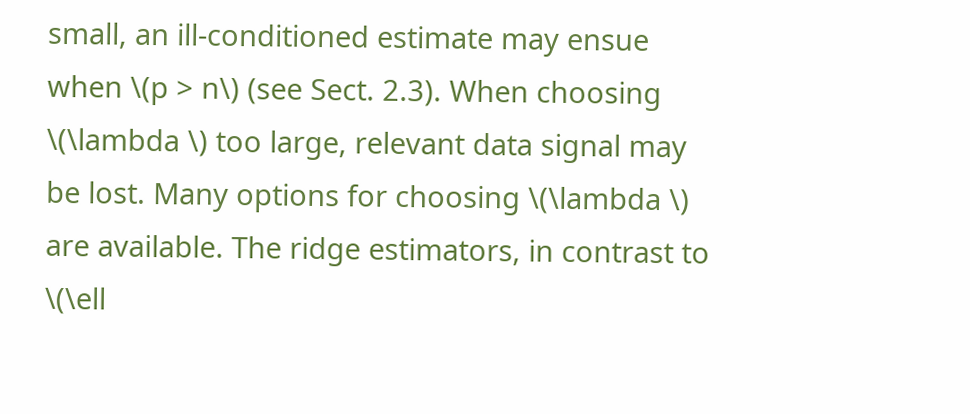small, an ill-conditioned estimate may ensue when \(p > n\) (see Sect. 2.3). When choosing \(\lambda \) too large, relevant data signal may be lost. Many options for choosing \(\lambda \) are available. The ridge estimators, in contrast to \(\ell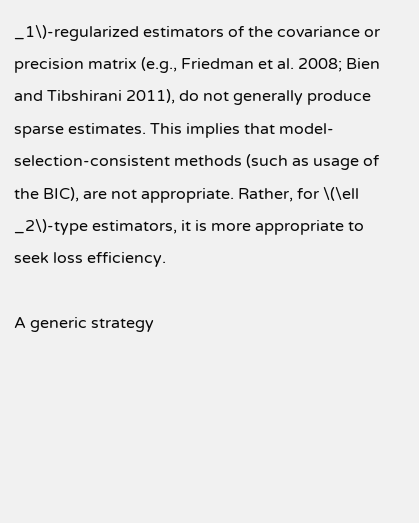_1\)-regularized estimators of the covariance or precision matrix (e.g., Friedman et al. 2008; Bien and Tibshirani 2011), do not generally produce sparse estimates. This implies that model-selection-consistent methods (such as usage of the BIC), are not appropriate. Rather, for \(\ell _2\)-type estimators, it is more appropriate to seek loss efficiency.

A generic strategy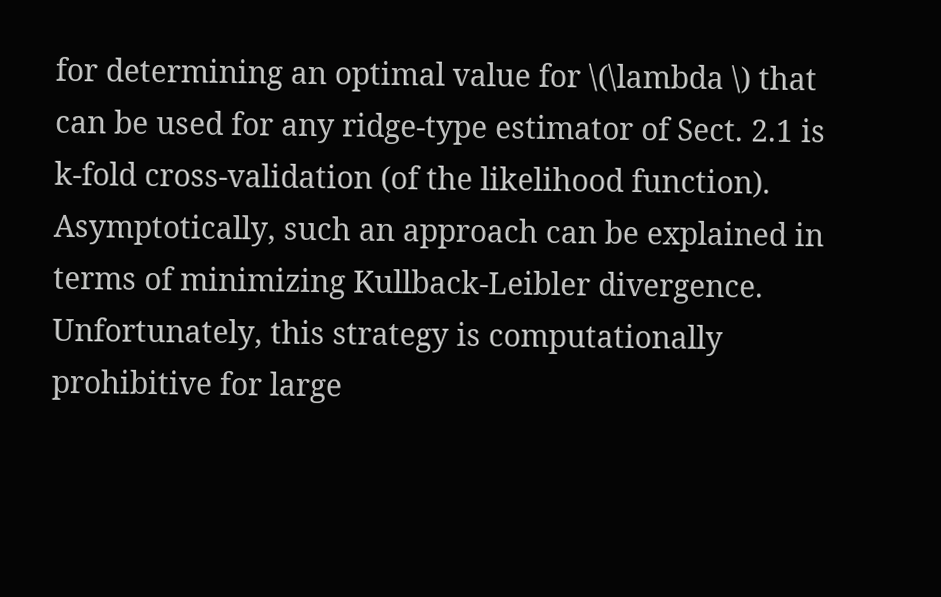for determining an optimal value for \(\lambda \) that can be used for any ridge-type estimator of Sect. 2.1 is k-fold cross-validation (of the likelihood function). Asymptotically, such an approach can be explained in terms of minimizing Kullback-Leibler divergence. Unfortunately, this strategy is computationally prohibitive for large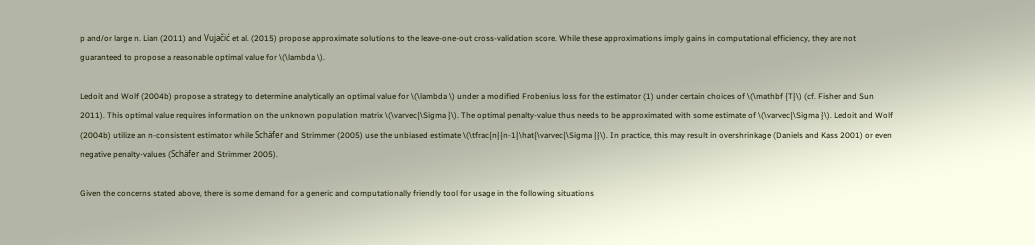p and/or large n. Lian (2011) and Vujačić et al. (2015) propose approximate solutions to the leave-one-out cross-validation score. While these approximations imply gains in computational efficiency, they are not guaranteed to propose a reasonable optimal value for \(\lambda \).

Ledoit and Wolf (2004b) propose a strategy to determine analytically an optimal value for \(\lambda \) under a modified Frobenius loss for the estimator (1) under certain choices of \(\mathbf {T}\) (cf. Fisher and Sun 2011). This optimal value requires information on the unknown population matrix \(\varvec{\Sigma }\). The optimal penalty-value thus needs to be approximated with some estimate of \(\varvec{\Sigma }\). Ledoit and Wolf (2004b) utilize an n-consistent estimator while Schäfer and Strimmer (2005) use the unbiased estimate \(\tfrac{n}{n-1}\hat{\varvec{\Sigma }}\). In practice, this may result in overshrinkage (Daniels and Kass 2001) or even negative penalty-values (Schäfer and Strimmer 2005).

Given the concerns stated above, there is some demand for a generic and computationally friendly tool for usage in the following situations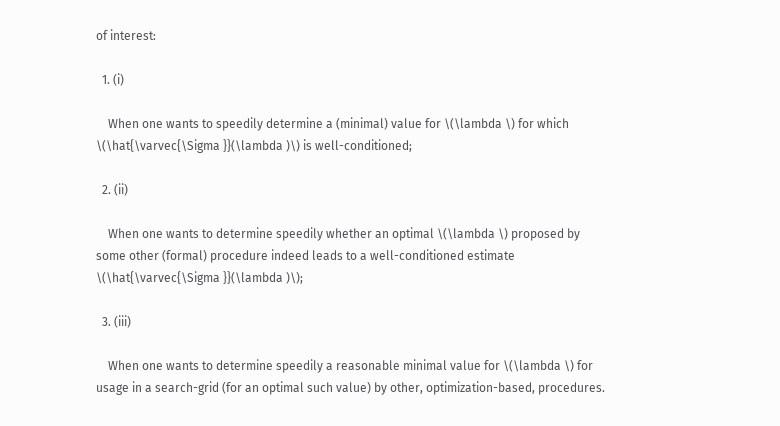of interest:

  1. (i)

    When one wants to speedily determine a (minimal) value for \(\lambda \) for which \(\hat{\varvec{\Sigma }}(\lambda )\) is well-conditioned;

  2. (ii)

    When one wants to determine speedily whether an optimal \(\lambda \) proposed by some other (formal) procedure indeed leads to a well-conditioned estimate \(\hat{\varvec{\Sigma }}(\lambda )\);

  3. (iii)

    When one wants to determine speedily a reasonable minimal value for \(\lambda \) for usage in a search-grid (for an optimal such value) by other, optimization-based, procedures.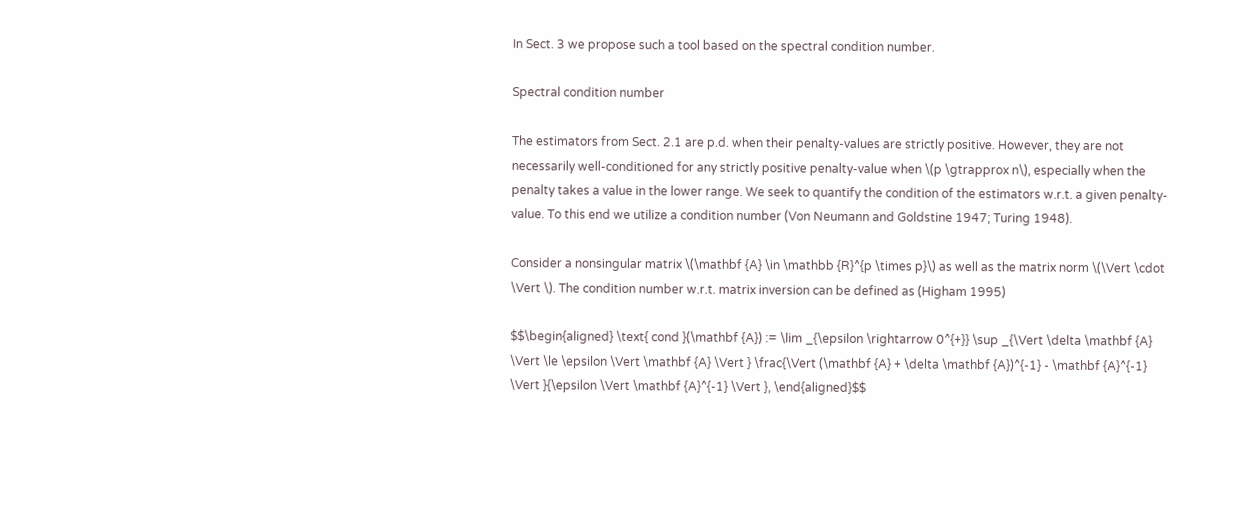In Sect. 3 we propose such a tool based on the spectral condition number.

Spectral condition number

The estimators from Sect. 2.1 are p.d. when their penalty-values are strictly positive. However, they are not necessarily well-conditioned for any strictly positive penalty-value when \(p \gtrapprox n\), especially when the penalty takes a value in the lower range. We seek to quantify the condition of the estimators w.r.t. a given penalty-value. To this end we utilize a condition number (Von Neumann and Goldstine 1947; Turing 1948).

Consider a nonsingular matrix \(\mathbf {A} \in \mathbb {R}^{p \times p}\) as well as the matrix norm \(\Vert \cdot \Vert \). The condition number w.r.t. matrix inversion can be defined as (Higham 1995)

$$\begin{aligned} \text{ cond }(\mathbf {A}) := \lim _{\epsilon \rightarrow 0^{+}} \sup _{\Vert \delta \mathbf {A} \Vert \le \epsilon \Vert \mathbf {A} \Vert } \frac{\Vert (\mathbf {A} + \delta \mathbf {A})^{-1} - \mathbf {A}^{-1} \Vert }{\epsilon \Vert \mathbf {A}^{-1} \Vert }, \end{aligned}$$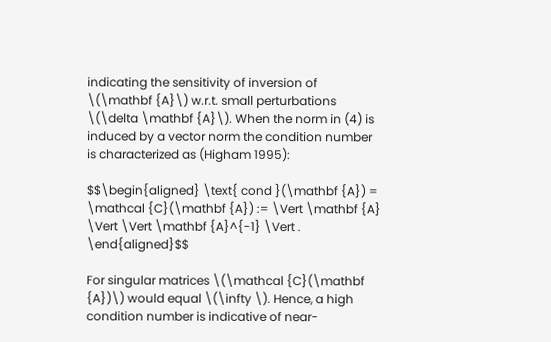indicating the sensitivity of inversion of \(\mathbf {A}\) w.r.t. small perturbations \(\delta \mathbf {A}\). When the norm in (4) is induced by a vector norm the condition number is characterized as (Higham 1995):

$$\begin{aligned} \text{ cond }(\mathbf {A}) = \mathcal {C}(\mathbf {A}) := \Vert \mathbf {A} \Vert \Vert \mathbf {A}^{-1} \Vert . \end{aligned}$$

For singular matrices \(\mathcal {C}(\mathbf {A})\) would equal \(\infty \). Hence, a high condition number is indicative of near-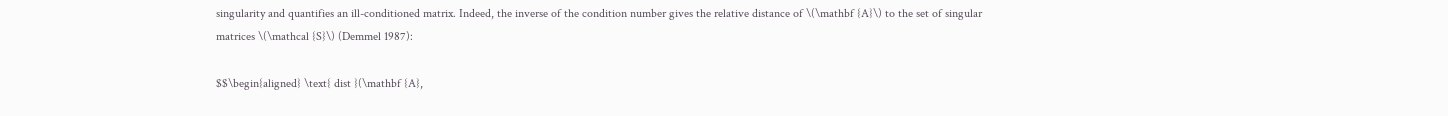singularity and quantifies an ill-conditioned matrix. Indeed, the inverse of the condition number gives the relative distance of \(\mathbf {A}\) to the set of singular matrices \(\mathcal {S}\) (Demmel 1987):

$$\begin{aligned} \text{ dist }(\mathbf {A},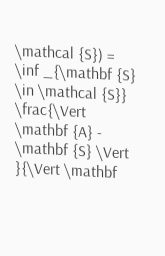\mathcal {S}) = \inf _{\mathbf {S} \in \mathcal {S}} \frac{\Vert \mathbf {A} - \mathbf {S} \Vert }{\Vert \mathbf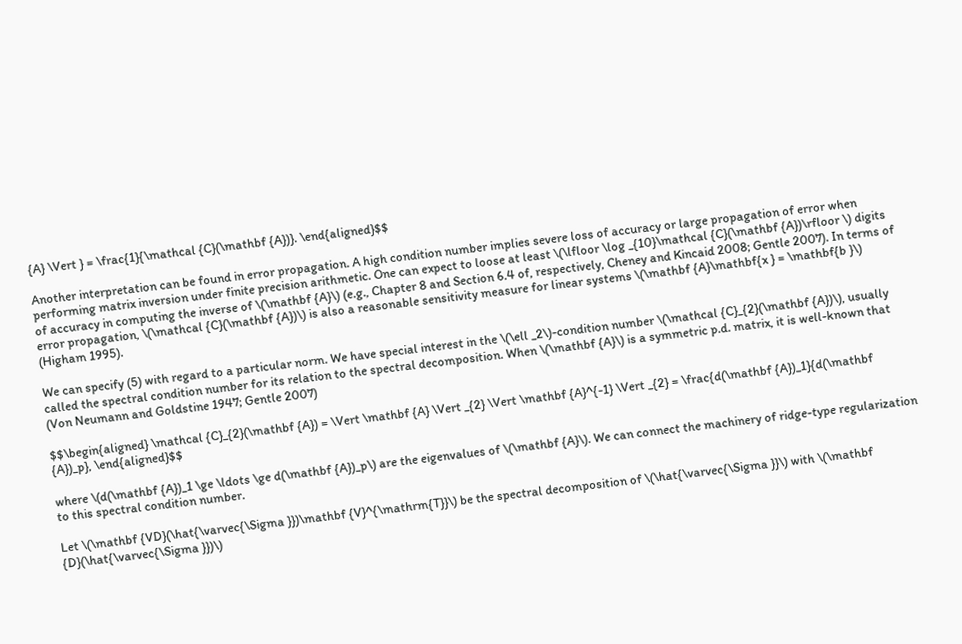{A} \Vert } = \frac{1}{\mathcal {C}(\mathbf {A})}. \end{aligned}$$

Another interpretation can be found in error propagation. A high condition number implies severe loss of accuracy or large propagation of error when performing matrix inversion under finite precision arithmetic. One can expect to loose at least \(\lfloor \log _{10}\mathcal {C}(\mathbf {A})\rfloor \) digits of accuracy in computing the inverse of \(\mathbf {A}\) (e.g., Chapter 8 and Section 6.4 of, respectively, Cheney and Kincaid 2008; Gentle 2007). In terms of error propagation, \(\mathcal {C}(\mathbf {A})\) is also a reasonable sensitivity measure for linear systems \(\mathbf {A}\mathbf{x } = \mathbf{b }\) (Higham 1995).

We can specify (5) with regard to a particular norm. We have special interest in the \(\ell _2\)-condition number \(\mathcal {C}_{2}(\mathbf {A})\), usually called the spectral condition number for its relation to the spectral decomposition. When \(\mathbf {A}\) is a symmetric p.d. matrix, it is well-known that (Von Neumann and Goldstine 1947; Gentle 2007)

$$\begin{aligned} \mathcal {C}_{2}(\mathbf {A}) = \Vert \mathbf {A} \Vert _{2} \Vert \mathbf {A}^{-1} \Vert _{2} = \frac{d(\mathbf {A})_1}{d(\mathbf {A})_p}, \end{aligned}$$

where \(d(\mathbf {A})_1 \ge \ldots \ge d(\mathbf {A})_p\) are the eigenvalues of \(\mathbf {A}\). We can connect the machinery of ridge-type regularization to this spectral condition number.

Let \(\mathbf {VD}(\hat{\varvec{\Sigma }})\mathbf {V}^{\mathrm{T}}\) be the spectral decomposition of \(\hat{\varvec{\Sigma }}\) with \(\mathbf {D}(\hat{\varvec{\Sigma }})\)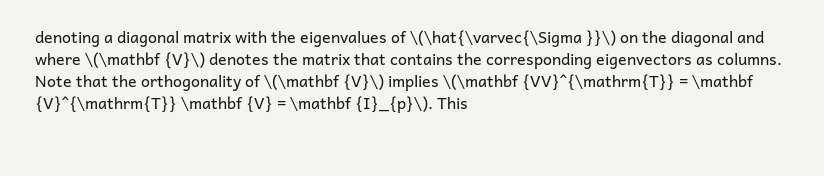denoting a diagonal matrix with the eigenvalues of \(\hat{\varvec{\Sigma }}\) on the diagonal and where \(\mathbf {V}\) denotes the matrix that contains the corresponding eigenvectors as columns. Note that the orthogonality of \(\mathbf {V}\) implies \(\mathbf {VV}^{\mathrm{T}} = \mathbf {V}^{\mathrm{T}} \mathbf {V} = \mathbf {I}_{p}\). This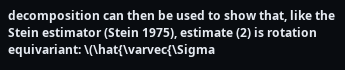decomposition can then be used to show that, like the Stein estimator (Stein 1975), estimate (2) is rotation equivariant: \(\hat{\varvec{\Sigma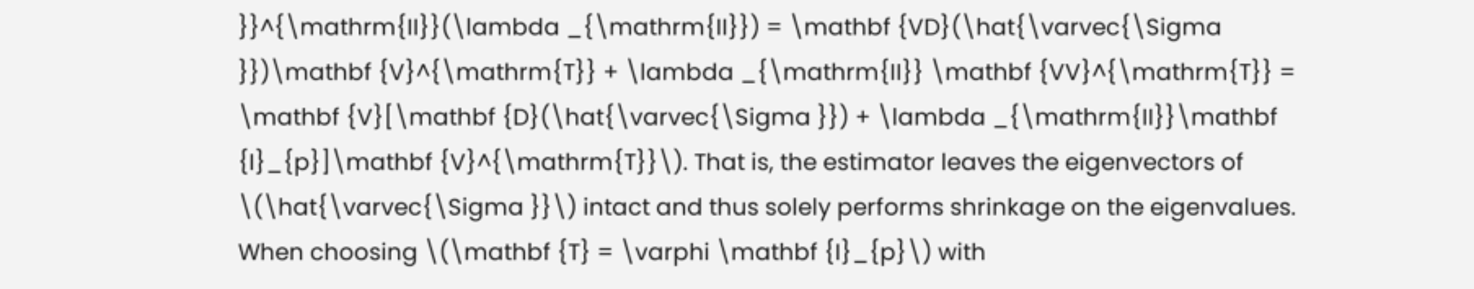}}^{\mathrm{II}}(\lambda _{\mathrm{II}}) = \mathbf {VD}(\hat{\varvec{\Sigma }})\mathbf {V}^{\mathrm{T}} + \lambda _{\mathrm{II}} \mathbf {VV}^{\mathrm{T}} = \mathbf {V}[\mathbf {D}(\hat{\varvec{\Sigma }}) + \lambda _{\mathrm{II}}\mathbf {I}_{p}]\mathbf {V}^{\mathrm{T}}\). That is, the estimator leaves the eigenvectors of \(\hat{\varvec{\Sigma }}\) intact and thus solely performs shrinkage on the eigenvalues. When choosing \(\mathbf {T} = \varphi \mathbf {I}_{p}\) with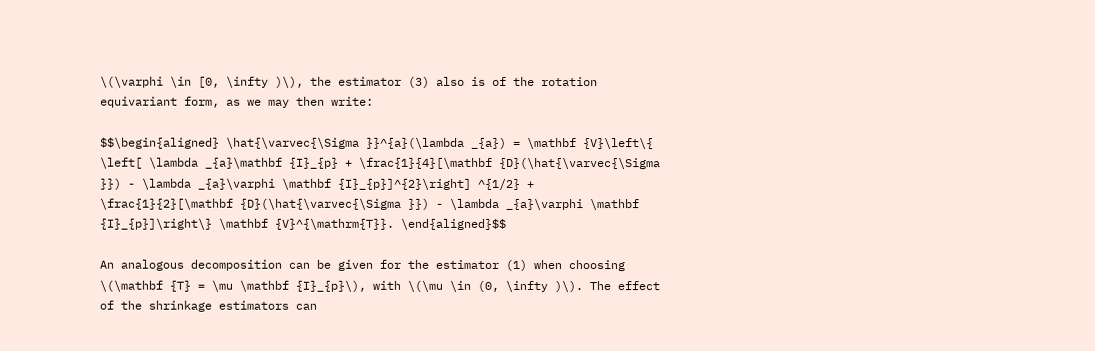\(\varphi \in [0, \infty )\), the estimator (3) also is of the rotation equivariant form, as we may then write:

$$\begin{aligned} \hat{\varvec{\Sigma }}^{a}(\lambda _{a}) = \mathbf {V}\left\{ \left[ \lambda _{a}\mathbf {I}_{p} + \frac{1}{4}[\mathbf {D}(\hat{\varvec{\Sigma }}) - \lambda _{a}\varphi \mathbf {I}_{p}]^{2}\right] ^{1/2} + \frac{1}{2}[\mathbf {D}(\hat{\varvec{\Sigma }}) - \lambda _{a}\varphi \mathbf {I}_{p}]\right\} \mathbf {V}^{\mathrm{T}}. \end{aligned}$$

An analogous decomposition can be given for the estimator (1) when choosing \(\mathbf {T} = \mu \mathbf {I}_{p}\), with \(\mu \in (0, \infty )\). The effect of the shrinkage estimators can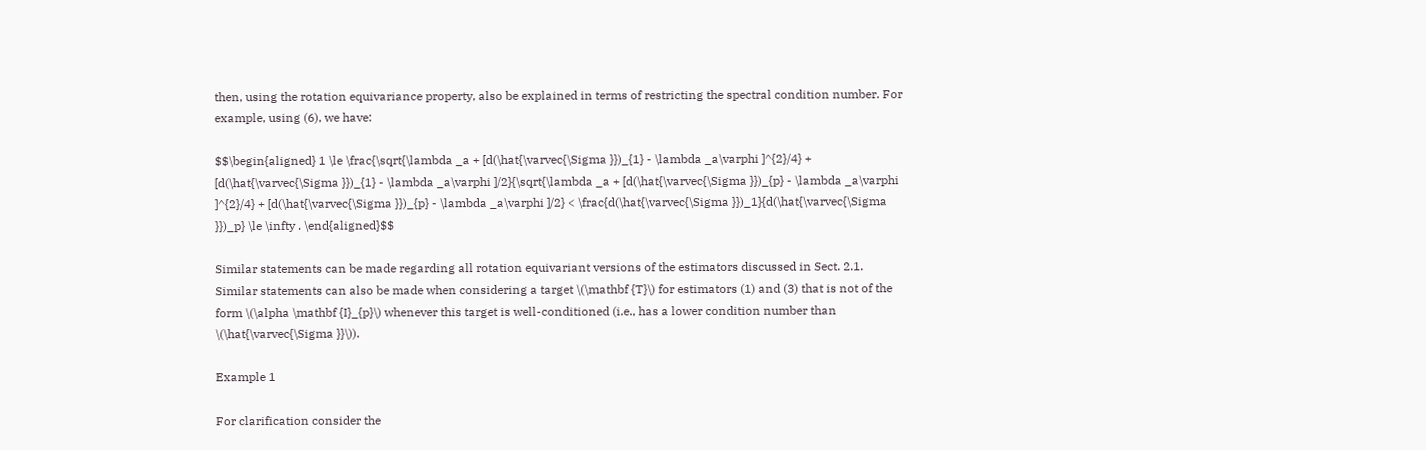then, using the rotation equivariance property, also be explained in terms of restricting the spectral condition number. For example, using (6), we have:

$$\begin{aligned} 1 \le \frac{\sqrt{\lambda _a + [d(\hat{\varvec{\Sigma }})_{1} - \lambda _a\varphi ]^{2}/4} + [d(\hat{\varvec{\Sigma }})_{1} - \lambda _a\varphi ]/2}{\sqrt{\lambda _a + [d(\hat{\varvec{\Sigma }})_{p} - \lambda _a\varphi ]^{2}/4} + [d(\hat{\varvec{\Sigma }})_{p} - \lambda _a\varphi ]/2} < \frac{d(\hat{\varvec{\Sigma }})_1}{d(\hat{\varvec{\Sigma }})_p} \le \infty . \end{aligned}$$

Similar statements can be made regarding all rotation equivariant versions of the estimators discussed in Sect. 2.1. Similar statements can also be made when considering a target \(\mathbf {T}\) for estimators (1) and (3) that is not of the form \(\alpha \mathbf {I}_{p}\) whenever this target is well-conditioned (i.e., has a lower condition number than \(\hat{\varvec{\Sigma }}\)).

Example 1

For clarification consider the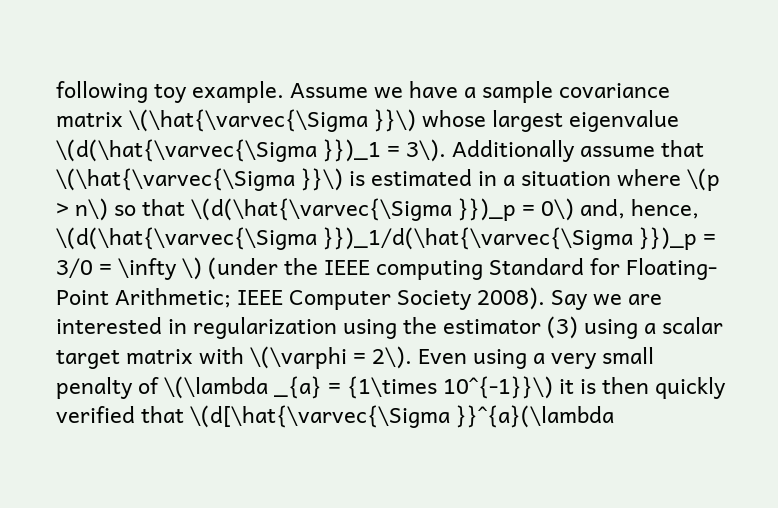following toy example. Assume we have a sample covariance matrix \(\hat{\varvec{\Sigma }}\) whose largest eigenvalue \(d(\hat{\varvec{\Sigma }})_1 = 3\). Additionally assume that \(\hat{\varvec{\Sigma }}\) is estimated in a situation where \(p > n\) so that \(d(\hat{\varvec{\Sigma }})_p = 0\) and, hence, \(d(\hat{\varvec{\Sigma }})_1/d(\hat{\varvec{\Sigma }})_p = 3/0 = \infty \) (under the IEEE computing Standard for Floating-Point Arithmetic; IEEE Computer Society 2008). Say we are interested in regularization using the estimator (3) using a scalar target matrix with \(\varphi = 2\). Even using a very small penalty of \(\lambda _{a} = {1\times 10^{-1}}\) it is then quickly verified that \(d[\hat{\varvec{\Sigma }}^{a}(\lambda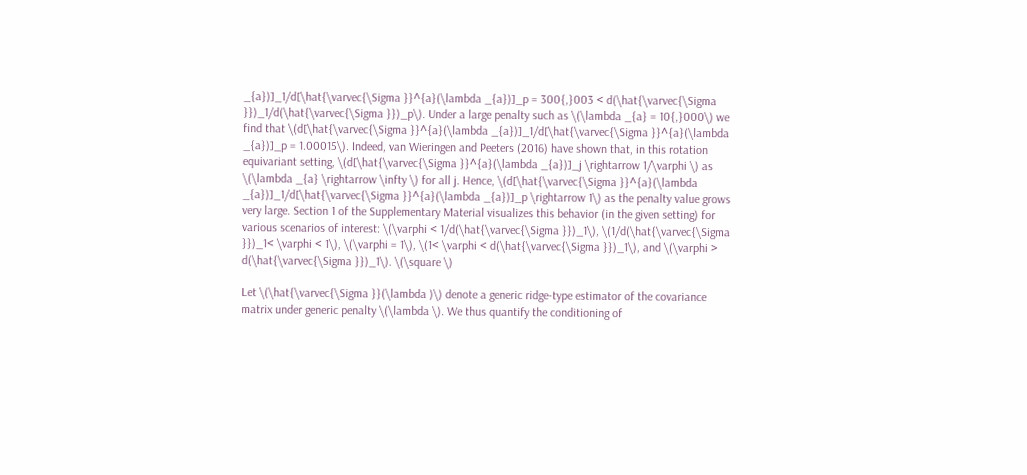_{a})]_1/d[\hat{\varvec{\Sigma }}^{a}(\lambda _{a})]_p = 300{,}003 < d(\hat{\varvec{\Sigma }})_1/d(\hat{\varvec{\Sigma }})_p\). Under a large penalty such as \(\lambda _{a} = 10{,}000\) we find that \(d[\hat{\varvec{\Sigma }}^{a}(\lambda _{a})]_1/d[\hat{\varvec{\Sigma }}^{a}(\lambda _{a})]_p = 1.00015\). Indeed, van Wieringen and Peeters (2016) have shown that, in this rotation equivariant setting, \(d[\hat{\varvec{\Sigma }}^{a}(\lambda _{a})]_j \rightarrow 1/\varphi \) as \(\lambda _{a} \rightarrow \infty \) for all j. Hence, \(d[\hat{\varvec{\Sigma }}^{a}(\lambda _{a})]_1/d[\hat{\varvec{\Sigma }}^{a}(\lambda _{a})]_p \rightarrow 1\) as the penalty value grows very large. Section 1 of the Supplementary Material visualizes this behavior (in the given setting) for various scenarios of interest: \(\varphi < 1/d(\hat{\varvec{\Sigma }})_1\), \(1/d(\hat{\varvec{\Sigma }})_1< \varphi < 1\), \(\varphi = 1\), \(1< \varphi < d(\hat{\varvec{\Sigma }})_1\), and \(\varphi > d(\hat{\varvec{\Sigma }})_1\). \(\square \)

Let \(\hat{\varvec{\Sigma }}(\lambda )\) denote a generic ridge-type estimator of the covariance matrix under generic penalty \(\lambda \). We thus quantify the conditioning of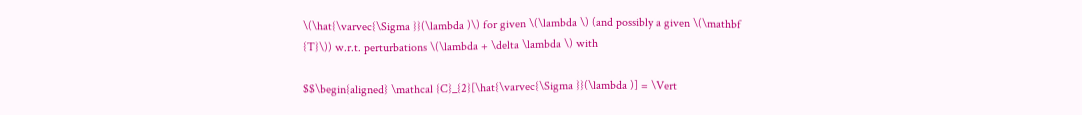\(\hat{\varvec{\Sigma }}(\lambda )\) for given \(\lambda \) (and possibly a given \(\mathbf {T}\)) w.r.t. perturbations \(\lambda + \delta \lambda \) with

$$\begin{aligned} \mathcal {C}_{2}[\hat{\varvec{\Sigma }}(\lambda )] = \Vert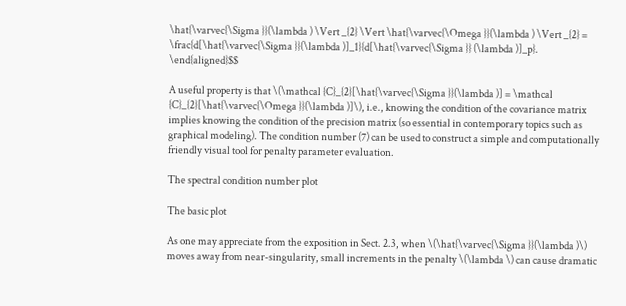\hat{\varvec{\Sigma }}(\lambda ) \Vert _{2} \Vert \hat{\varvec{\Omega }}(\lambda ) \Vert _{2} = \frac{d[\hat{\varvec{\Sigma }}(\lambda )]_1}{d[\hat{\varvec{\Sigma }} (\lambda )]_p}. \end{aligned}$$

A useful property is that \(\mathcal {C}_{2}[\hat{\varvec{\Sigma }}(\lambda )] = \mathcal {C}_{2}[\hat{\varvec{\Omega }}(\lambda )]\), i.e., knowing the condition of the covariance matrix implies knowing the condition of the precision matrix (so essential in contemporary topics such as graphical modeling). The condition number (7) can be used to construct a simple and computationally friendly visual tool for penalty parameter evaluation.

The spectral condition number plot

The basic plot

As one may appreciate from the exposition in Sect. 2.3, when \(\hat{\varvec{\Sigma }}(\lambda )\) moves away from near-singularity, small increments in the penalty \(\lambda \) can cause dramatic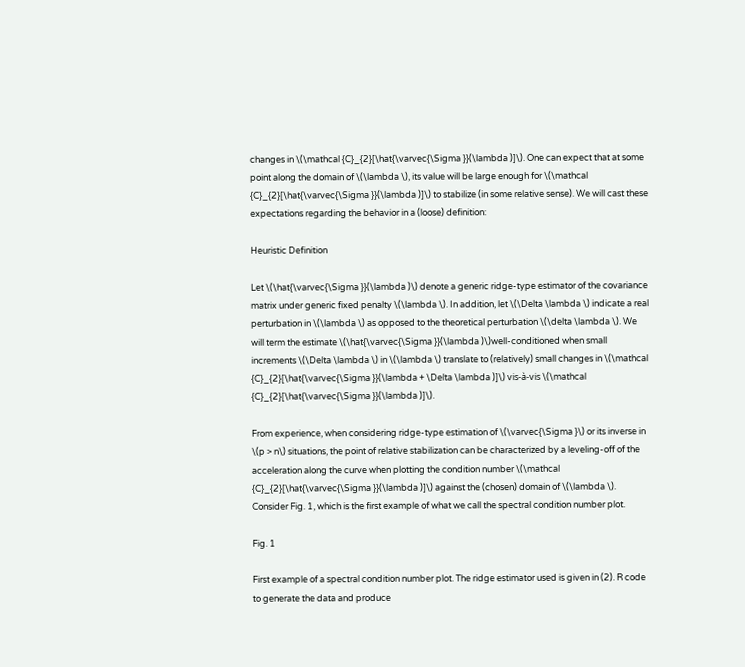changes in \(\mathcal {C}_{2}[\hat{\varvec{\Sigma }}(\lambda )]\). One can expect that at some point along the domain of \(\lambda \), its value will be large enough for \(\mathcal {C}_{2}[\hat{\varvec{\Sigma }}(\lambda )]\) to stabilize (in some relative sense). We will cast these expectations regarding the behavior in a (loose) definition:

Heuristic Definition

Let \(\hat{\varvec{\Sigma }}(\lambda )\) denote a generic ridge-type estimator of the covariance matrix under generic fixed penalty \(\lambda \). In addition, let \(\Delta \lambda \) indicate a real perturbation in \(\lambda \) as opposed to the theoretical perturbation \(\delta \lambda \). We will term the estimate \(\hat{\varvec{\Sigma }}(\lambda )\)well-conditioned when small increments \(\Delta \lambda \) in \(\lambda \) translate to (relatively) small changes in \(\mathcal {C}_{2}[\hat{\varvec{\Sigma }}(\lambda + \Delta \lambda )]\) vis-à-vis \(\mathcal {C}_{2}[\hat{\varvec{\Sigma }}(\lambda )]\).

From experience, when considering ridge-type estimation of \(\varvec{\Sigma }\) or its inverse in \(p > n\) situations, the point of relative stabilization can be characterized by a leveling-off of the acceleration along the curve when plotting the condition number \(\mathcal {C}_{2}[\hat{\varvec{\Sigma }}(\lambda )]\) against the (chosen) domain of \(\lambda \). Consider Fig. 1, which is the first example of what we call the spectral condition number plot.

Fig. 1

First example of a spectral condition number plot. The ridge estimator used is given in (2). R code to generate the data and produce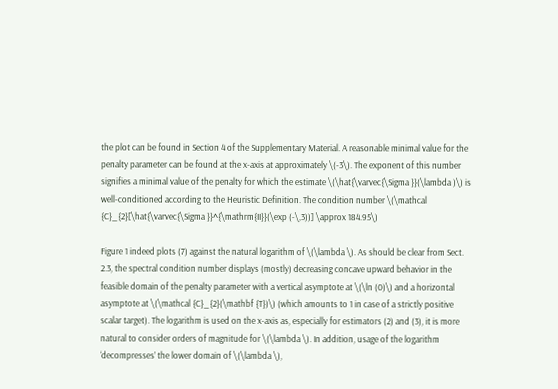the plot can be found in Section 4 of the Supplementary Material. A reasonable minimal value for the penalty parameter can be found at the x-axis at approximately \(-3\). The exponent of this number signifies a minimal value of the penalty for which the estimate \(\hat{\varvec{\Sigma }}(\lambda )\) is well-conditioned according to the Heuristic Definition. The condition number \(\mathcal {C}_{2}[\hat{\varvec{\Sigma }}^{\mathrm{II}}(\exp (-\,3))] \approx 184.95\)

Figure 1 indeed plots (7) against the natural logarithm of \(\lambda \). As should be clear from Sect. 2.3, the spectral condition number displays (mostly) decreasing concave upward behavior in the feasible domain of the penalty parameter with a vertical asymptote at \(\ln (0)\) and a horizontal asymptote at \(\mathcal {C}_{2}(\mathbf {T})\) (which amounts to 1 in case of a strictly positive scalar target). The logarithm is used on the x-axis as, especially for estimators (2) and (3), it is more natural to consider orders of magnitude for \(\lambda \). In addition, usage of the logarithm ‘decompresses’ the lower domain of \(\lambda \),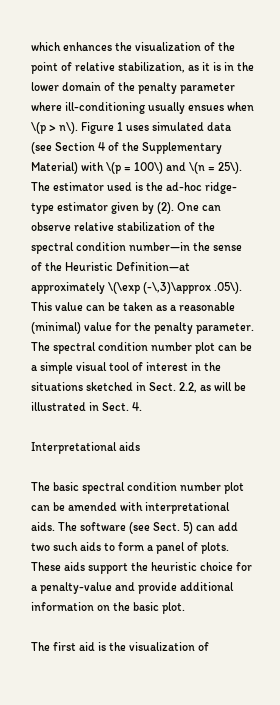which enhances the visualization of the point of relative stabilization, as it is in the lower domain of the penalty parameter where ill-conditioning usually ensues when \(p > n\). Figure 1 uses simulated data (see Section 4 of the Supplementary Material) with \(p = 100\) and \(n = 25\). The estimator used is the ad-hoc ridge-type estimator given by (2). One can observe relative stabilization of the spectral condition number—in the sense of the Heuristic Definition—at approximately \(\exp (-\,3)\approx .05\). This value can be taken as a reasonable (minimal) value for the penalty parameter. The spectral condition number plot can be a simple visual tool of interest in the situations sketched in Sect. 2.2, as will be illustrated in Sect. 4.

Interpretational aids

The basic spectral condition number plot can be amended with interpretational aids. The software (see Sect. 5) can add two such aids to form a panel of plots. These aids support the heuristic choice for a penalty-value and provide additional information on the basic plot.

The first aid is the visualization of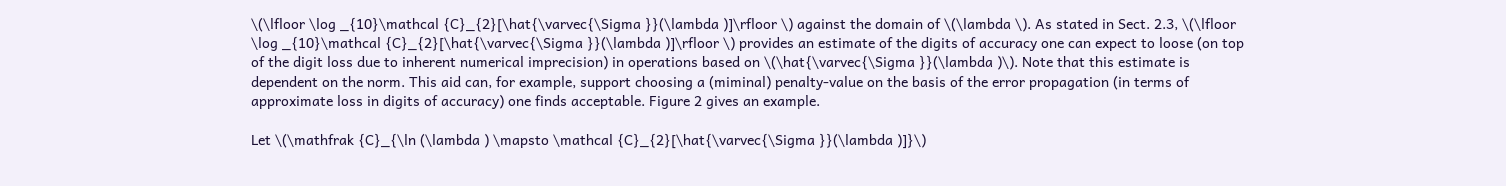\(\lfloor \log _{10}\mathcal {C}_{2}[\hat{\varvec{\Sigma }}(\lambda )]\rfloor \) against the domain of \(\lambda \). As stated in Sect. 2.3, \(\lfloor \log _{10}\mathcal {C}_{2}[\hat{\varvec{\Sigma }}(\lambda )]\rfloor \) provides an estimate of the digits of accuracy one can expect to loose (on top of the digit loss due to inherent numerical imprecision) in operations based on \(\hat{\varvec{\Sigma }}(\lambda )\). Note that this estimate is dependent on the norm. This aid can, for example, support choosing a (miminal) penalty-value on the basis of the error propagation (in terms of approximate loss in digits of accuracy) one finds acceptable. Figure 2 gives an example.

Let \(\mathfrak {C}_{\ln (\lambda ) \mapsto \mathcal {C}_{2}[\hat{\varvec{\Sigma }}(\lambda )]}\)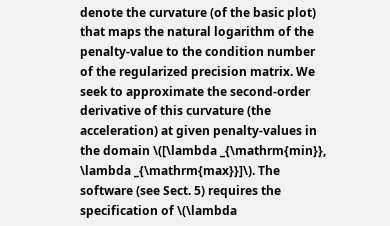denote the curvature (of the basic plot) that maps the natural logarithm of the penalty-value to the condition number of the regularized precision matrix. We seek to approximate the second-order derivative of this curvature (the acceleration) at given penalty-values in the domain \([\lambda _{\mathrm{min}}, \lambda _{\mathrm{max}}]\). The software (see Sect. 5) requires the specification of \(\lambda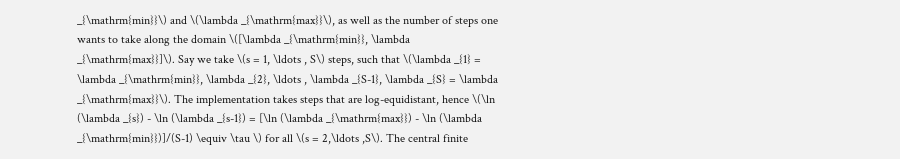_{\mathrm{min}}\) and \(\lambda _{\mathrm{max}}\), as well as the number of steps one wants to take along the domain \([\lambda _{\mathrm{min}}, \lambda _{\mathrm{max}}]\). Say we take \(s = 1, \ldots , S\) steps, such that \(\lambda _{1} = \lambda _{\mathrm{min}}, \lambda _{2}, \ldots , \lambda _{S-1}, \lambda _{S} = \lambda _{\mathrm{max}}\). The implementation takes steps that are log-equidistant, hence \(\ln (\lambda _{s}) - \ln (\lambda _{s-1}) = [\ln (\lambda _{\mathrm{max}}) - \ln (\lambda _{\mathrm{min}})]/(S-1) \equiv \tau \) for all \(s = 2,\ldots ,S\). The central finite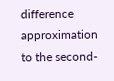difference approximation to the second-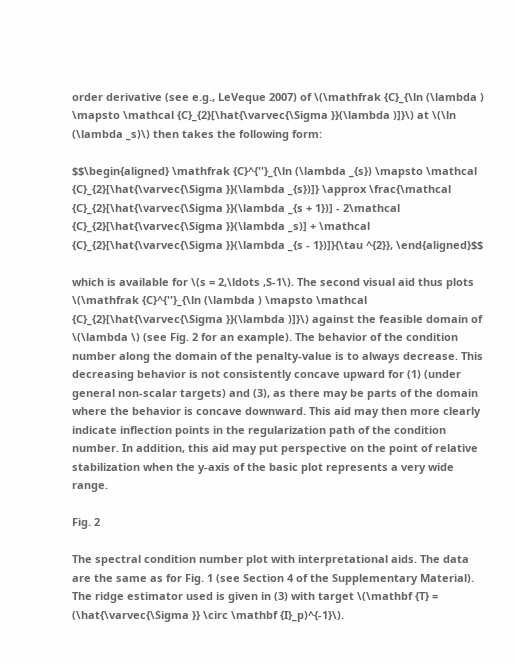order derivative (see e.g., LeVeque 2007) of \(\mathfrak {C}_{\ln (\lambda ) \mapsto \mathcal {C}_{2}[\hat{\varvec{\Sigma }}(\lambda )]}\) at \(\ln (\lambda _s)\) then takes the following form:

$$\begin{aligned} \mathfrak {C}^{''}_{\ln (\lambda _{s}) \mapsto \mathcal {C}_{2}[\hat{\varvec{\Sigma }}(\lambda _{s})]} \approx \frac{\mathcal {C}_{2}[\hat{\varvec{\Sigma }}(\lambda _{s + 1})] - 2\mathcal {C}_{2}[\hat{\varvec{\Sigma }}(\lambda _s)] + \mathcal {C}_{2}[\hat{\varvec{\Sigma }}(\lambda _{s - 1})]}{\tau ^{2}}, \end{aligned}$$

which is available for \(s = 2,\ldots ,S-1\). The second visual aid thus plots \(\mathfrak {C}^{''}_{\ln (\lambda ) \mapsto \mathcal {C}_{2}[\hat{\varvec{\Sigma }}(\lambda )]}\) against the feasible domain of \(\lambda \) (see Fig. 2 for an example). The behavior of the condition number along the domain of the penalty-value is to always decrease. This decreasing behavior is not consistently concave upward for (1) (under general non-scalar targets) and (3), as there may be parts of the domain where the behavior is concave downward. This aid may then more clearly indicate inflection points in the regularization path of the condition number. In addition, this aid may put perspective on the point of relative stabilization when the y-axis of the basic plot represents a very wide range.

Fig. 2

The spectral condition number plot with interpretational aids. The data are the same as for Fig. 1 (see Section 4 of the Supplementary Material). The ridge estimator used is given in (3) with target \(\mathbf {T} = (\hat{\varvec{\Sigma }} \circ \mathbf {I}_p)^{-1}\).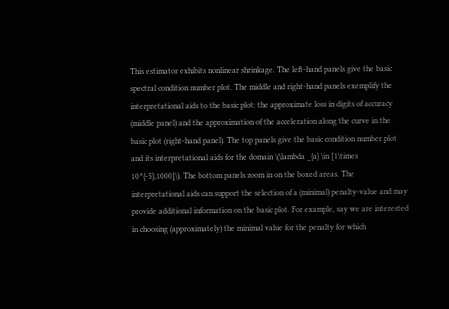This estimator exhibits nonlinear shrinkage. The left-hand panels give the basic spectral condition number plot. The middle and right-hand panels exemplify the interpretational aids to the basic plot: the approximate loss in digits of accuracy (middle panel) and the approximation of the acceleration along the curve in the basic plot (right-hand panel). The top panels give the basic condition number plot and its interpretational aids for the domain \(\lambda _{a} \in [1\times 10^{-5},1000]\). The bottom panels zoom in on the boxed areas. The interpretational aids can support the selection of a (minimal) penalty-value and may provide additional information on the basic plot. For example, say we are interested in choosing (approximately) the minimal value for the penalty for which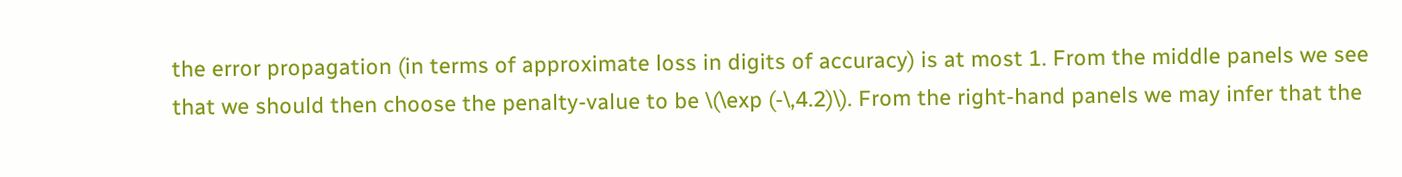the error propagation (in terms of approximate loss in digits of accuracy) is at most 1. From the middle panels we see that we should then choose the penalty-value to be \(\exp (-\,4.2)\). From the right-hand panels we may infer that the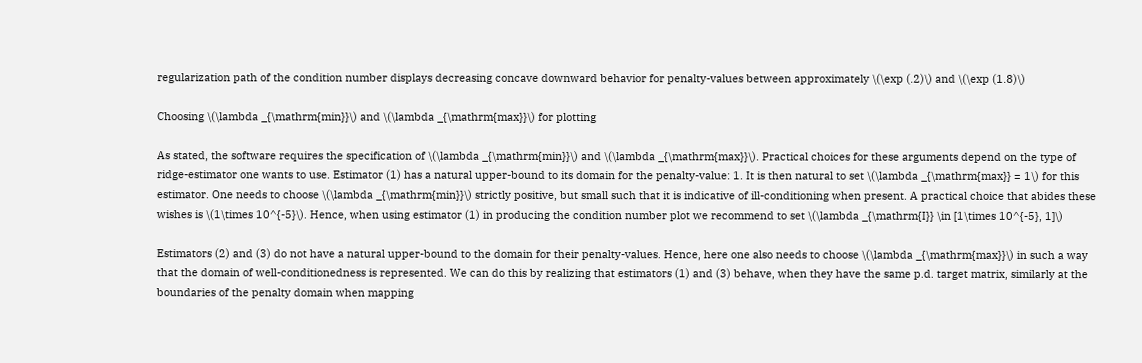regularization path of the condition number displays decreasing concave downward behavior for penalty-values between approximately \(\exp (.2)\) and \(\exp (1.8)\)

Choosing \(\lambda _{\mathrm{min}}\) and \(\lambda _{\mathrm{max}}\) for plotting

As stated, the software requires the specification of \(\lambda _{\mathrm{min}}\) and \(\lambda _{\mathrm{max}}\). Practical choices for these arguments depend on the type of ridge-estimator one wants to use. Estimator (1) has a natural upper-bound to its domain for the penalty-value: 1. It is then natural to set \(\lambda _{\mathrm{max}} = 1\) for this estimator. One needs to choose \(\lambda _{\mathrm{min}}\) strictly positive, but small such that it is indicative of ill-conditioning when present. A practical choice that abides these wishes is \(1\times 10^{-5}\). Hence, when using estimator (1) in producing the condition number plot we recommend to set \(\lambda _{\mathrm{I}} \in [1\times 10^{-5}, 1]\)

Estimators (2) and (3) do not have a natural upper-bound to the domain for their penalty-values. Hence, here one also needs to choose \(\lambda _{\mathrm{max}}\) in such a way that the domain of well-conditionedness is represented. We can do this by realizing that estimators (1) and (3) behave, when they have the same p.d. target matrix, similarly at the boundaries of the penalty domain when mapping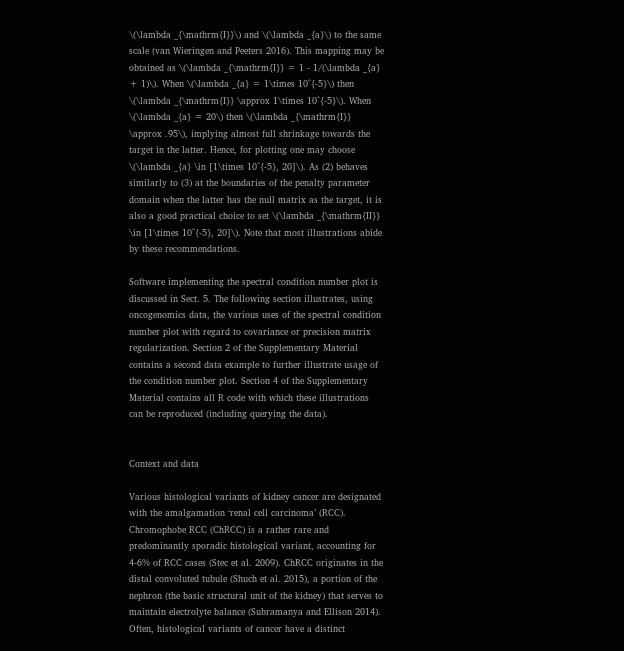\(\lambda _{\mathrm{I}}\) and \(\lambda _{a}\) to the same scale (van Wieringen and Peeters 2016). This mapping may be obtained as \(\lambda _{\mathrm{I}} = 1 - 1/(\lambda _{a} + 1)\). When \(\lambda _{a} = 1\times 10^{-5}\) then \(\lambda _{\mathrm{I}} \approx 1\times 10^{-5}\). When \(\lambda _{a} = 20\) then \(\lambda _{\mathrm{I}} \approx .95\), implying almost full shrinkage towards the target in the latter. Hence, for plotting one may choose \(\lambda _{a} \in [1\times 10^{-5}, 20]\). As (2) behaves similarly to (3) at the boundaries of the penalty parameter domain when the latter has the null matrix as the target, it is also a good practical choice to set \(\lambda _{\mathrm{II}} \in [1\times 10^{-5}, 20]\). Note that most illustrations abide by these recommendations.

Software implementing the spectral condition number plot is discussed in Sect. 5. The following section illustrates, using oncogenomics data, the various uses of the spectral condition number plot with regard to covariance or precision matrix regularization. Section 2 of the Supplementary Material contains a second data example to further illustrate usage of the condition number plot. Section 4 of the Supplementary Material contains all R code with which these illustrations can be reproduced (including querying the data).


Context and data

Various histological variants of kidney cancer are designated with the amalgamation ‘renal cell carcinoma’ (RCC). Chromophobe RCC (ChRCC) is a rather rare and predominantly sporadic histological variant, accounting for 4-6% of RCC cases (Stec et al. 2009). ChRCC originates in the distal convoluted tubule (Shuch et al. 2015), a portion of the nephron (the basic structural unit of the kidney) that serves to maintain electrolyte balance (Subramanya and Ellison 2014). Often, histological variants of cancer have a distinct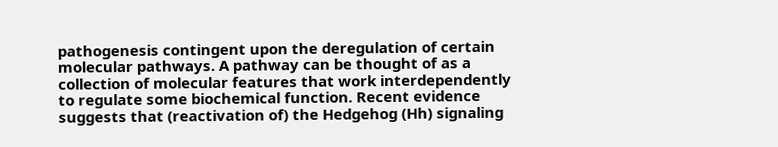pathogenesis contingent upon the deregulation of certain molecular pathways. A pathway can be thought of as a collection of molecular features that work interdependently to regulate some biochemical function. Recent evidence suggests that (reactivation of) the Hedgehog (Hh) signaling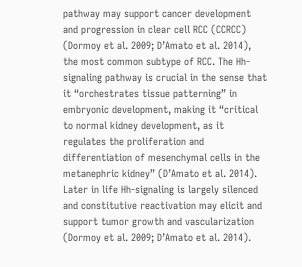pathway may support cancer development and progression in clear cell RCC (CCRCC) (Dormoy et al. 2009; D’Amato et al. 2014), the most common subtype of RCC. The Hh-signaling pathway is crucial in the sense that it “orchestrates tissue patterning” in embryonic development, making it “critical to normal kidney development, as it regulates the proliferation and differentiation of mesenchymal cells in the metanephric kidney” (D’Amato et al. 2014). Later in life Hh-signaling is largely silenced and constitutive reactivation may elicit and support tumor growth and vascularization (Dormoy et al. 2009; D’Amato et al. 2014).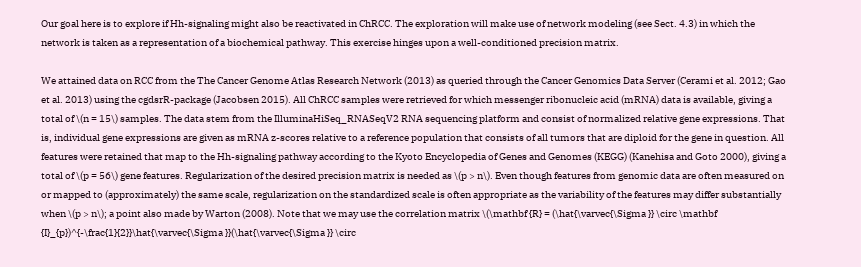Our goal here is to explore if Hh-signaling might also be reactivated in ChRCC. The exploration will make use of network modeling (see Sect. 4.3) in which the network is taken as a representation of a biochemical pathway. This exercise hinges upon a well-conditioned precision matrix.

We attained data on RCC from the The Cancer Genome Atlas Research Network (2013) as queried through the Cancer Genomics Data Server (Cerami et al. 2012; Gao et al. 2013) using the cgdsrR-package (Jacobsen 2015). All ChRCC samples were retrieved for which messenger ribonucleic acid (mRNA) data is available, giving a total of \(n = 15\) samples. The data stem from the IlluminaHiSeq_RNASeqV2 RNA sequencing platform and consist of normalized relative gene expressions. That is, individual gene expressions are given as mRNA z-scores relative to a reference population that consists of all tumors that are diploid for the gene in question. All features were retained that map to the Hh-signaling pathway according to the Kyoto Encyclopedia of Genes and Genomes (KEGG) (Kanehisa and Goto 2000), giving a total of \(p = 56\) gene features. Regularization of the desired precision matrix is needed as \(p > n\). Even though features from genomic data are often measured on or mapped to (approximately) the same scale, regularization on the standardized scale is often appropriate as the variability of the features may differ substantially when \(p > n\); a point also made by Warton (2008). Note that we may use the correlation matrix \(\mathbf {R} = (\hat{\varvec{\Sigma }} \circ \mathbf {I}_{p})^{-\frac{1}{2}}\hat{\varvec{\Sigma }}(\hat{\varvec{\Sigma }} \circ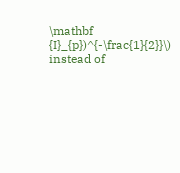\mathbf {I}_{p})^{-\frac{1}{2}}\) instead of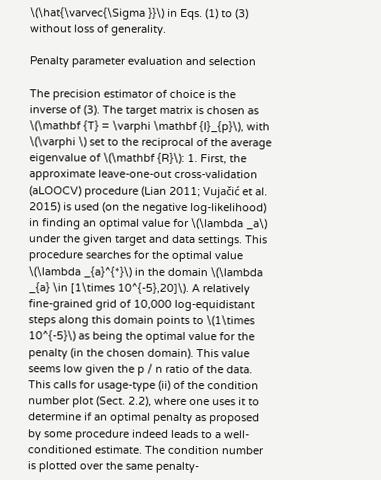\(\hat{\varvec{\Sigma }}\) in Eqs. (1) to (3) without loss of generality.

Penalty parameter evaluation and selection

The precision estimator of choice is the inverse of (3). The target matrix is chosen as \(\mathbf {T} = \varphi \mathbf {I}_{p}\), with \(\varphi \) set to the reciprocal of the average eigenvalue of \(\mathbf {R}\): 1. First, the approximate leave-one-out cross-validation (aLOOCV) procedure (Lian 2011; Vujačić et al. 2015) is used (on the negative log-likelihood) in finding an optimal value for \(\lambda _a\) under the given target and data settings. This procedure searches for the optimal value \(\lambda _{a}^{*}\) in the domain \(\lambda _{a} \in [1\times 10^{-5},20]\). A relatively fine-grained grid of 10,000 log-equidistant steps along this domain points to \(1\times 10^{-5}\) as being the optimal value for the penalty (in the chosen domain). This value seems low given the p / n ratio of the data. This calls for usage-type (ii) of the condition number plot (Sect. 2.2), where one uses it to determine if an optimal penalty as proposed by some procedure indeed leads to a well-conditioned estimate. The condition number is plotted over the same penalty-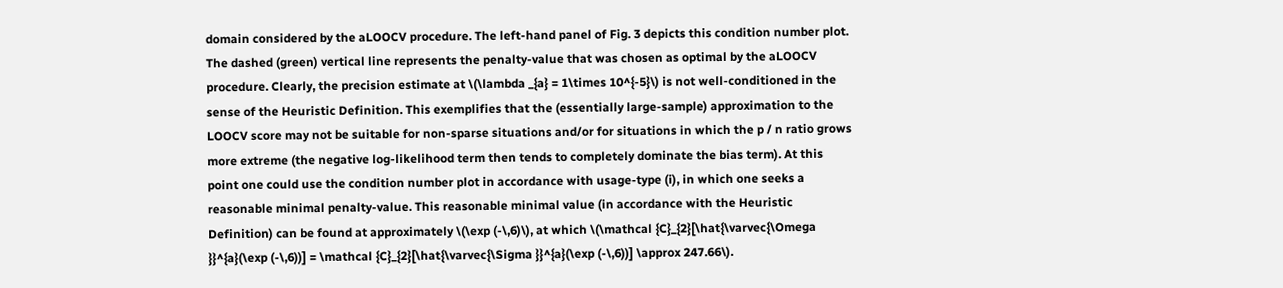domain considered by the aLOOCV procedure. The left-hand panel of Fig. 3 depicts this condition number plot. The dashed (green) vertical line represents the penalty-value that was chosen as optimal by the aLOOCV procedure. Clearly, the precision estimate at \(\lambda _{a} = 1\times 10^{-5}\) is not well-conditioned in the sense of the Heuristic Definition. This exemplifies that the (essentially large-sample) approximation to the LOOCV score may not be suitable for non-sparse situations and/or for situations in which the p / n ratio grows more extreme (the negative log-likelihood term then tends to completely dominate the bias term). At this point one could use the condition number plot in accordance with usage-type (i), in which one seeks a reasonable minimal penalty-value. This reasonable minimal value (in accordance with the Heuristic Definition) can be found at approximately \(\exp (-\,6)\), at which \(\mathcal {C}_{2}[\hat{\varvec{\Omega }}^{a}(\exp (-\,6))] = \mathcal {C}_{2}[\hat{\varvec{\Sigma }}^{a}(\exp (-\,6))] \approx 247.66\).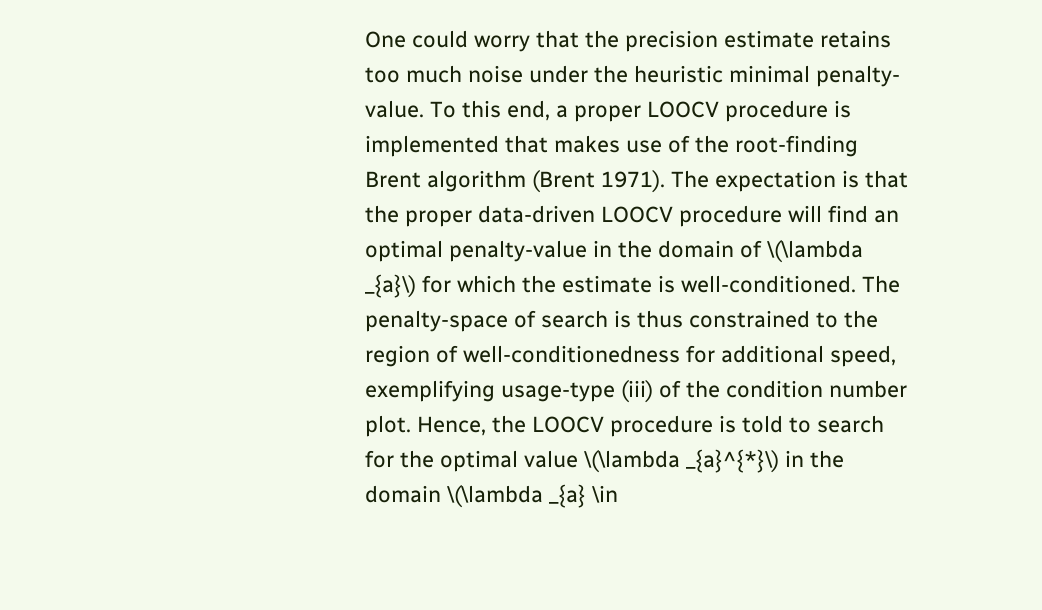One could worry that the precision estimate retains too much noise under the heuristic minimal penalty-value. To this end, a proper LOOCV procedure is implemented that makes use of the root-finding Brent algorithm (Brent 1971). The expectation is that the proper data-driven LOOCV procedure will find an optimal penalty-value in the domain of \(\lambda _{a}\) for which the estimate is well-conditioned. The penalty-space of search is thus constrained to the region of well-conditionedness for additional speed, exemplifying usage-type (iii) of the condition number plot. Hence, the LOOCV procedure is told to search for the optimal value \(\lambda _{a}^{*}\) in the domain \(\lambda _{a} \in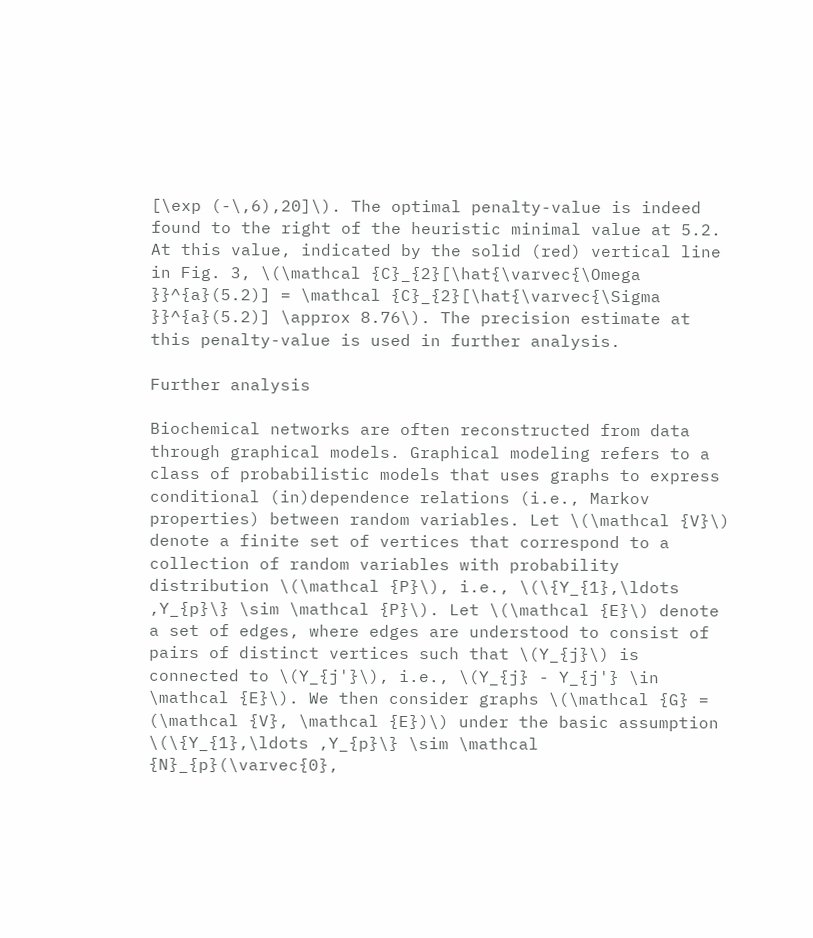[\exp (-\,6),20]\). The optimal penalty-value is indeed found to the right of the heuristic minimal value at 5.2. At this value, indicated by the solid (red) vertical line in Fig. 3, \(\mathcal {C}_{2}[\hat{\varvec{\Omega }}^{a}(5.2)] = \mathcal {C}_{2}[\hat{\varvec{\Sigma }}^{a}(5.2)] \approx 8.76\). The precision estimate at this penalty-value is used in further analysis.

Further analysis

Biochemical networks are often reconstructed from data through graphical models. Graphical modeling refers to a class of probabilistic models that uses graphs to express conditional (in)dependence relations (i.e., Markov properties) between random variables. Let \(\mathcal {V}\) denote a finite set of vertices that correspond to a collection of random variables with probability distribution \(\mathcal {P}\), i.e., \(\{Y_{1},\ldots ,Y_{p}\} \sim \mathcal {P}\). Let \(\mathcal {E}\) denote a set of edges, where edges are understood to consist of pairs of distinct vertices such that \(Y_{j}\) is connected to \(Y_{j'}\), i.e., \(Y_{j} - Y_{j'} \in \mathcal {E}\). We then consider graphs \(\mathcal {G} = (\mathcal {V}, \mathcal {E})\) under the basic assumption \(\{Y_{1},\ldots ,Y_{p}\} \sim \mathcal {N}_{p}(\varvec{0},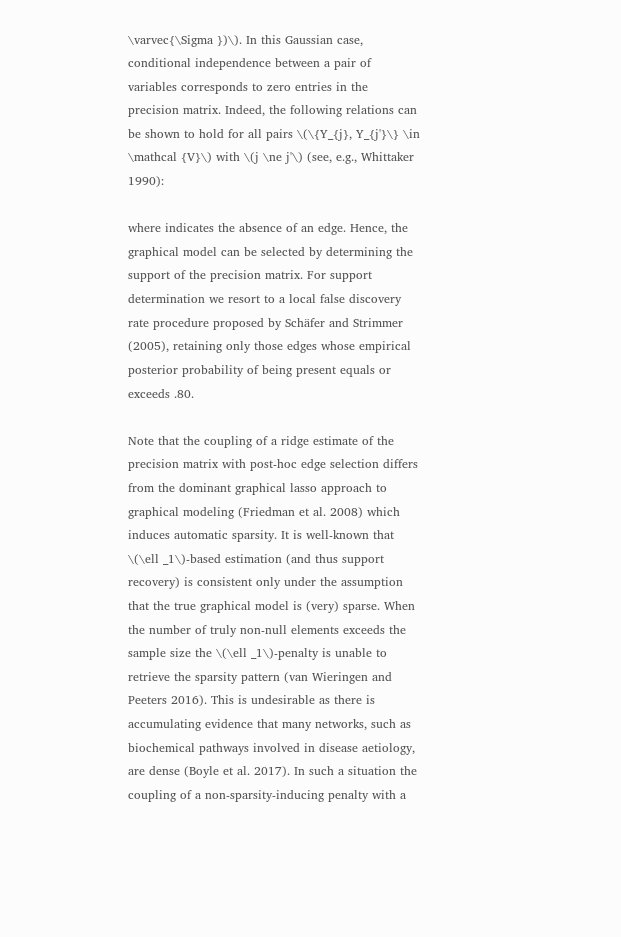\varvec{\Sigma })\). In this Gaussian case, conditional independence between a pair of variables corresponds to zero entries in the precision matrix. Indeed, the following relations can be shown to hold for all pairs \(\{Y_{j}, Y_{j'}\} \in \mathcal {V}\) with \(j \ne j'\) (see, e.g., Whittaker 1990):

where indicates the absence of an edge. Hence, the graphical model can be selected by determining the support of the precision matrix. For support determination we resort to a local false discovery rate procedure proposed by Schäfer and Strimmer (2005), retaining only those edges whose empirical posterior probability of being present equals or exceeds .80.

Note that the coupling of a ridge estimate of the precision matrix with post-hoc edge selection differs from the dominant graphical lasso approach to graphical modeling (Friedman et al. 2008) which induces automatic sparsity. It is well-known that \(\ell _1\)-based estimation (and thus support recovery) is consistent only under the assumption that the true graphical model is (very) sparse. When the number of truly non-null elements exceeds the sample size the \(\ell _1\)-penalty is unable to retrieve the sparsity pattern (van Wieringen and Peeters 2016). This is undesirable as there is accumulating evidence that many networks, such as biochemical pathways involved in disease aetiology, are dense (Boyle et al. 2017). In such a situation the coupling of a non-sparsity-inducing penalty with a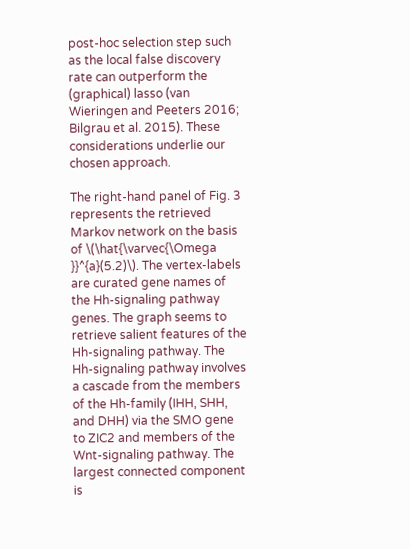post-hoc selection step such as the local false discovery rate can outperform the (graphical) lasso (van Wieringen and Peeters 2016; Bilgrau et al. 2015). These considerations underlie our chosen approach.

The right-hand panel of Fig. 3 represents the retrieved Markov network on the basis of \(\hat{\varvec{\Omega }}^{a}(5.2)\). The vertex-labels are curated gene names of the Hh-signaling pathway genes. The graph seems to retrieve salient features of the Hh-signaling pathway. The Hh-signaling pathway involves a cascade from the members of the Hh-family (IHH, SHH, and DHH) via the SMO gene to ZIC2 and members of the Wnt-signaling pathway. The largest connected component is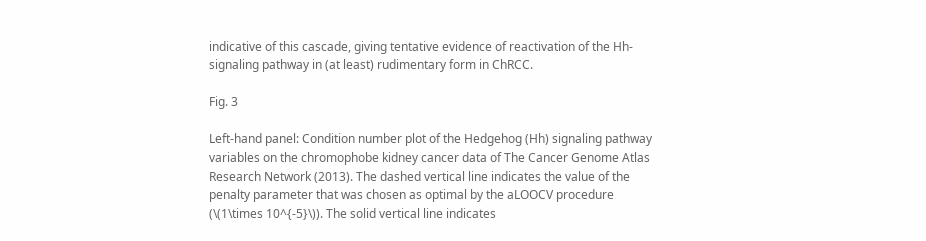indicative of this cascade, giving tentative evidence of reactivation of the Hh-signaling pathway in (at least) rudimentary form in ChRCC.

Fig. 3

Left-hand panel: Condition number plot of the Hedgehog (Hh) signaling pathway variables on the chromophobe kidney cancer data of The Cancer Genome Atlas Research Network (2013). The dashed vertical line indicates the value of the penalty parameter that was chosen as optimal by the aLOOCV procedure (\(1\times 10^{-5}\)). The solid vertical line indicates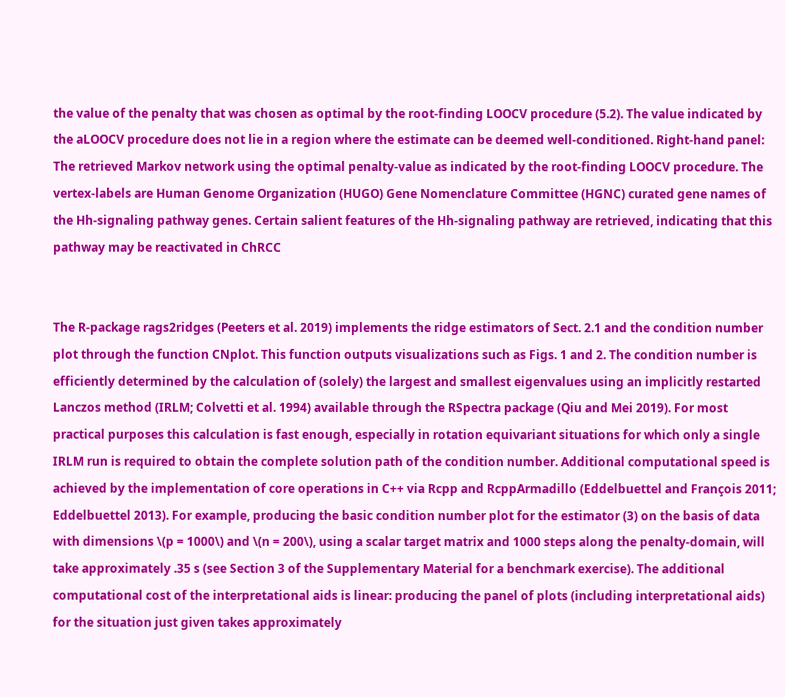the value of the penalty that was chosen as optimal by the root-finding LOOCV procedure (5.2). The value indicated by the aLOOCV procedure does not lie in a region where the estimate can be deemed well-conditioned. Right-hand panel: The retrieved Markov network using the optimal penalty-value as indicated by the root-finding LOOCV procedure. The vertex-labels are Human Genome Organization (HUGO) Gene Nomenclature Committee (HGNC) curated gene names of the Hh-signaling pathway genes. Certain salient features of the Hh-signaling pathway are retrieved, indicating that this pathway may be reactivated in ChRCC


The R-package rags2ridges (Peeters et al. 2019) implements the ridge estimators of Sect. 2.1 and the condition number plot through the function CNplot. This function outputs visualizations such as Figs. 1 and 2. The condition number is efficiently determined by the calculation of (solely) the largest and smallest eigenvalues using an implicitly restarted Lanczos method (IRLM; Colvetti et al. 1994) available through the RSpectra package (Qiu and Mei 2019). For most practical purposes this calculation is fast enough, especially in rotation equivariant situations for which only a single IRLM run is required to obtain the complete solution path of the condition number. Additional computational speed is achieved by the implementation of core operations in C++ via Rcpp and RcppArmadillo (Eddelbuettel and François 2011; Eddelbuettel 2013). For example, producing the basic condition number plot for the estimator (3) on the basis of data with dimensions \(p = 1000\) and \(n = 200\), using a scalar target matrix and 1000 steps along the penalty-domain, will take approximately .35 s (see Section 3 of the Supplementary Material for a benchmark exercise). The additional computational cost of the interpretational aids is linear: producing the panel of plots (including interpretational aids) for the situation just given takes approximately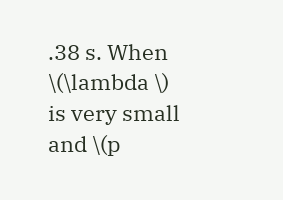.38 s. When \(\lambda \) is very small and \(p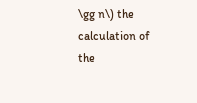\gg n\) the calculation of the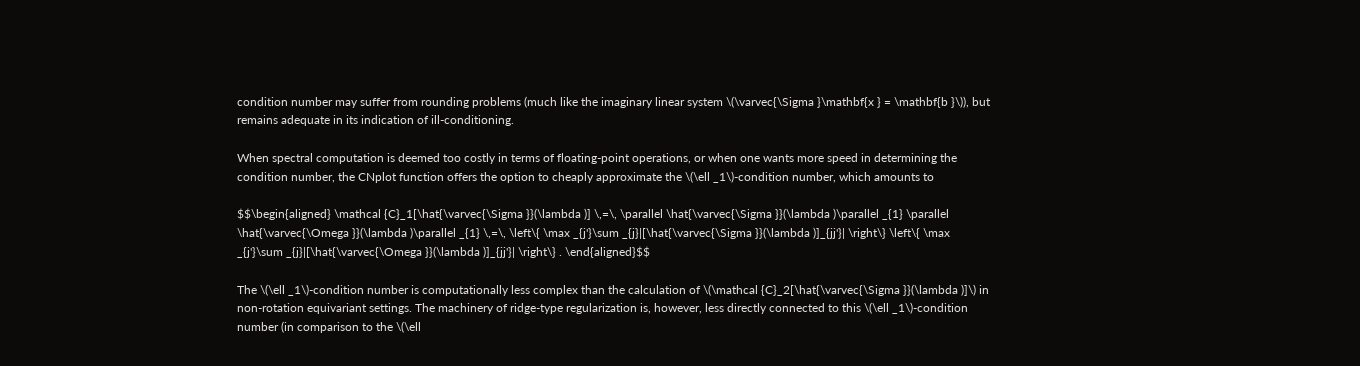condition number may suffer from rounding problems (much like the imaginary linear system \(\varvec{\Sigma }\mathbf{x } = \mathbf{b }\)), but remains adequate in its indication of ill-conditioning.

When spectral computation is deemed too costly in terms of floating-point operations, or when one wants more speed in determining the condition number, the CNplot function offers the option to cheaply approximate the \(\ell _1\)-condition number, which amounts to

$$\begin{aligned} \mathcal {C}_1[\hat{\varvec{\Sigma }}(\lambda )] \,=\, \parallel \hat{\varvec{\Sigma }}(\lambda )\parallel _{1} \parallel \hat{\varvec{\Omega }}(\lambda )\parallel _{1} \,=\, \left\{ \max _{j'}\sum _{j}|[\hat{\varvec{\Sigma }}(\lambda )]_{jj'}| \right\} \left\{ \max _{j'}\sum _{j}|[\hat{\varvec{\Omega }}(\lambda )]_{jj'}| \right\} . \end{aligned}$$

The \(\ell _1\)-condition number is computationally less complex than the calculation of \(\mathcal {C}_2[\hat{\varvec{\Sigma }}(\lambda )]\) in non-rotation equivariant settings. The machinery of ridge-type regularization is, however, less directly connected to this \(\ell _1\)-condition number (in comparison to the \(\ell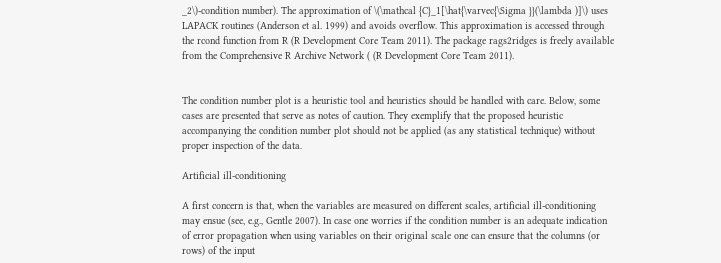_2\)-condition number). The approximation of \(\mathcal {C}_1[\hat{\varvec{\Sigma }}(\lambda )]\) uses LAPACK routines (Anderson et al. 1999) and avoids overflow. This approximation is accessed through the rcond function from R (R Development Core Team 2011). The package rags2ridges is freely available from the Comprehensive R Archive Network ( (R Development Core Team 2011).


The condition number plot is a heuristic tool and heuristics should be handled with care. Below, some cases are presented that serve as notes of caution. They exemplify that the proposed heuristic accompanying the condition number plot should not be applied (as any statistical technique) without proper inspection of the data.

Artificial ill-conditioning

A first concern is that, when the variables are measured on different scales, artificial ill-conditioning may ensue (see, e.g., Gentle 2007). In case one worries if the condition number is an adequate indication of error propagation when using variables on their original scale one can ensure that the columns (or rows) of the input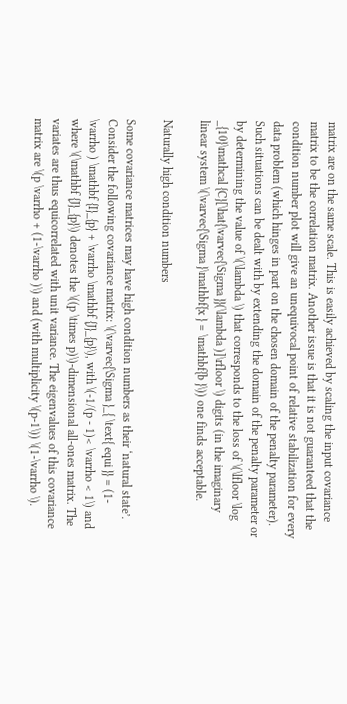matrix are on the same scale. This is easily achieved by scaling the input covariance matrix to be the correlation matrix. Another issue is that it is not guaranteed that the condition number plot will give an unequivocal point of relative stabilization for every data problem (which hinges in part on the chosen domain of the penalty parameter). Such situations can be dealt with by extending the domain of the penalty parameter or by determining the value of \(\lambda \) that corresponds to the loss of \(\lfloor \log _{10}\mathcal {C}[\hat{\varvec{\Sigma }}(\lambda )]\rfloor \) digits (in the imaginary linear system \(\varvec{\Sigma }\mathbf{x } = \mathbf{b }\)) one finds acceptable.

Naturally high condition numbers

Some covariance matrices may have high condition numbers as their ‘natural state’. Consider the following covariance matrix: \(\varvec{\Sigma }_{ \text{ equi }} = (1- \varrho ) \mathbf {I}_{p} + \varrho \mathbf {J}_{p}\), with \(-1/(p - 1)< \varrho < 1\) and where \(\mathbf {J}_{p}\) denotes the \((p \times p)\)-dimensional all-ones matrix. The variates are thus equicorrelated with unit variance. The eigenvalues of this covariance matrix are \(p \varrho + (1-\varrho )\) and (with multiplicity \(p-1\)) \(1-\varrho \).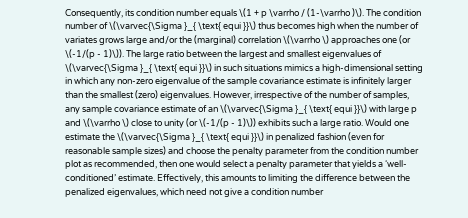Consequently, its condition number equals \(1 + p \varrho / (1-\varrho )\). The condition number of \(\varvec{\Sigma }_{ \text{ equi }}\) thus becomes high when the number of variates grows large and/or the (marginal) correlation \(\varrho \) approaches one (or \(-1/(p - 1)\)). The large ratio between the largest and smallest eigenvalues of \(\varvec{\Sigma }_{ \text{ equi }}\) in such situations mimics a high-dimensional setting in which any non-zero eigenvalue of the sample covariance estimate is infinitely larger than the smallest (zero) eigenvalues. However, irrespective of the number of samples, any sample covariance estimate of an \(\varvec{\Sigma }_{ \text{ equi }}\) with large p and \(\varrho \) close to unity (or \(-1/(p - 1)\)) exhibits such a large ratio. Would one estimate the \(\varvec{\Sigma }_{ \text{ equi }}\) in penalized fashion (even for reasonable sample sizes) and choose the penalty parameter from the condition number plot as recommended, then one would select a penalty parameter that yields a ‘well-conditioned’ estimate. Effectively, this amounts to limiting the difference between the penalized eigenvalues, which need not give a condition number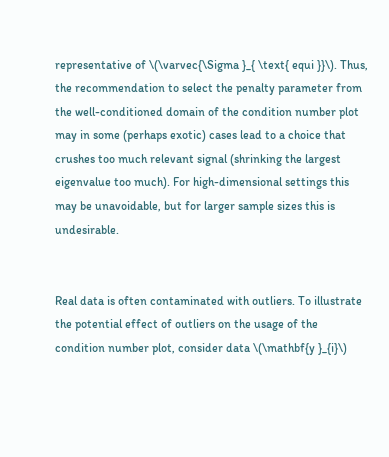representative of \(\varvec{\Sigma }_{ \text{ equi }}\). Thus, the recommendation to select the penalty parameter from the well-conditioned domain of the condition number plot may in some (perhaps exotic) cases lead to a choice that crushes too much relevant signal (shrinking the largest eigenvalue too much). For high-dimensional settings this may be unavoidable, but for larger sample sizes this is undesirable.


Real data is often contaminated with outliers. To illustrate the potential effect of outliers on the usage of the condition number plot, consider data \(\mathbf{y }_{i}\)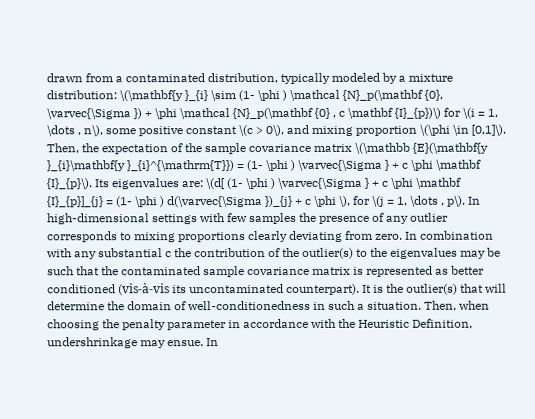drawn from a contaminated distribution, typically modeled by a mixture distribution: \(\mathbf{y }_{i} \sim (1- \phi ) \mathcal {N}_p(\mathbf {0}, \varvec{\Sigma }) + \phi \mathcal {N}_p(\mathbf {0} , c \mathbf {I}_{p})\) for \(i = 1, \dots , n\), some positive constant \(c > 0\), and mixing proportion \(\phi \in [0,1]\). Then, the expectation of the sample covariance matrix \(\mathbb {E}(\mathbf{y }_{i}\mathbf{y }_{i}^{\mathrm{T}}) = (1- \phi ) \varvec{\Sigma } + c \phi \mathbf {I}_{p}\). Its eigenvalues are: \(d[ (1- \phi ) \varvec{\Sigma } + c \phi \mathbf {I}_{p}]_{j} = (1- \phi ) d(\varvec{\Sigma })_{j} + c \phi \), for \(j = 1, \dots , p\). In high-dimensional settings with few samples the presence of any outlier corresponds to mixing proportions clearly deviating from zero. In combination with any substantial c the contribution of the outlier(s) to the eigenvalues may be such that the contaminated sample covariance matrix is represented as better conditioned (vis-à-vis its uncontaminated counterpart). It is the outlier(s) that will determine the domain of well-conditionedness in such a situation. Then, when choosing the penalty parameter in accordance with the Heuristic Definition, undershrinkage may ensue. In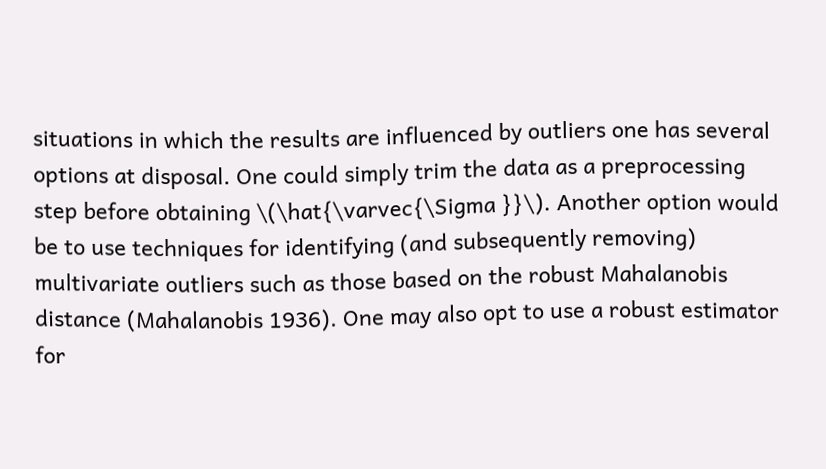situations in which the results are influenced by outliers one has several options at disposal. One could simply trim the data as a preprocessing step before obtaining \(\hat{\varvec{\Sigma }}\). Another option would be to use techniques for identifying (and subsequently removing) multivariate outliers such as those based on the robust Mahalanobis distance (Mahalanobis 1936). One may also opt to use a robust estimator for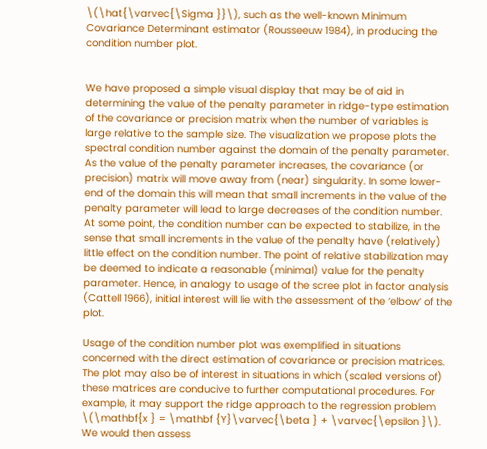\(\hat{\varvec{\Sigma }}\), such as the well-known Minimum Covariance Determinant estimator (Rousseeuw 1984), in producing the condition number plot.


We have proposed a simple visual display that may be of aid in determining the value of the penalty parameter in ridge-type estimation of the covariance or precision matrix when the number of variables is large relative to the sample size. The visualization we propose plots the spectral condition number against the domain of the penalty parameter. As the value of the penalty parameter increases, the covariance (or precision) matrix will move away from (near) singularity. In some lower-end of the domain this will mean that small increments in the value of the penalty parameter will lead to large decreases of the condition number. At some point, the condition number can be expected to stabilize, in the sense that small increments in the value of the penalty have (relatively) little effect on the condition number. The point of relative stabilization may be deemed to indicate a reasonable (minimal) value for the penalty parameter. Hence, in analogy to usage of the scree plot in factor analysis (Cattell 1966), initial interest will lie with the assessment of the ‘elbow’ of the plot.

Usage of the condition number plot was exemplified in situations concerned with the direct estimation of covariance or precision matrices. The plot may also be of interest in situations in which (scaled versions of) these matrices are conducive to further computational procedures. For example, it may support the ridge approach to the regression problem \(\mathbf{x } = \mathbf {Y}\varvec{\beta } + \varvec{\epsilon }\). We would then assess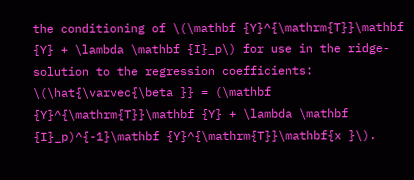the conditioning of \(\mathbf {Y}^{\mathrm{T}}\mathbf {Y} + \lambda \mathbf {I}_p\) for use in the ridge-solution to the regression coefficients: \(\hat{\varvec{\beta }} = (\mathbf {Y}^{\mathrm{T}}\mathbf {Y} + \lambda \mathbf {I}_p)^{-1}\mathbf {Y}^{\mathrm{T}}\mathbf{x }\).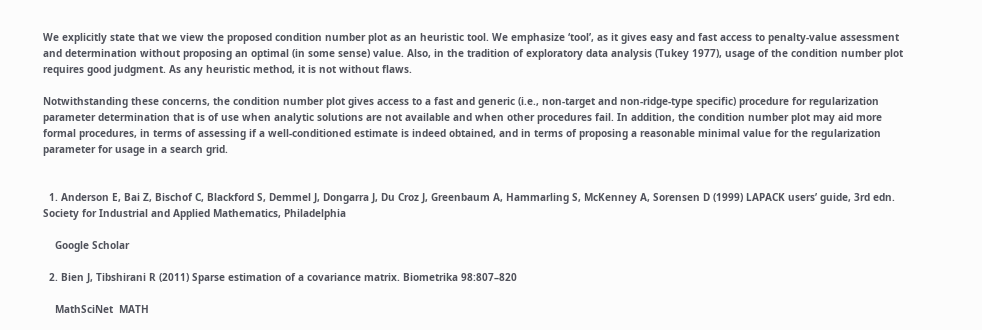We explicitly state that we view the proposed condition number plot as an heuristic tool. We emphasize ‘tool’, as it gives easy and fast access to penalty-value assessment and determination without proposing an optimal (in some sense) value. Also, in the tradition of exploratory data analysis (Tukey 1977), usage of the condition number plot requires good judgment. As any heuristic method, it is not without flaws.

Notwithstanding these concerns, the condition number plot gives access to a fast and generic (i.e., non-target and non-ridge-type specific) procedure for regularization parameter determination that is of use when analytic solutions are not available and when other procedures fail. In addition, the condition number plot may aid more formal procedures, in terms of assessing if a well-conditioned estimate is indeed obtained, and in terms of proposing a reasonable minimal value for the regularization parameter for usage in a search grid.


  1. Anderson E, Bai Z, Bischof C, Blackford S, Demmel J, Dongarra J, Du Croz J, Greenbaum A, Hammarling S, McKenney A, Sorensen D (1999) LAPACK users’ guide, 3rd edn. Society for Industrial and Applied Mathematics, Philadelphia

    Google Scholar

  2. Bien J, Tibshirani R (2011) Sparse estimation of a covariance matrix. Biometrika 98:807–820

    MathSciNet  MATH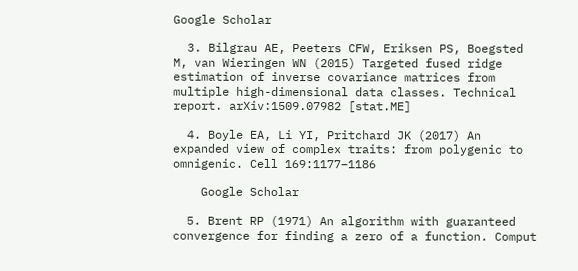Google Scholar

  3. Bilgrau AE, Peeters CFW, Eriksen PS, Boegsted M, van Wieringen WN (2015) Targeted fused ridge estimation of inverse covariance matrices from multiple high-dimensional data classes. Technical report. arXiv:1509.07982 [stat.ME]

  4. Boyle EA, Li YI, Pritchard JK (2017) An expanded view of complex traits: from polygenic to omnigenic. Cell 169:1177–1186

    Google Scholar

  5. Brent RP (1971) An algorithm with guaranteed convergence for finding a zero of a function. Comput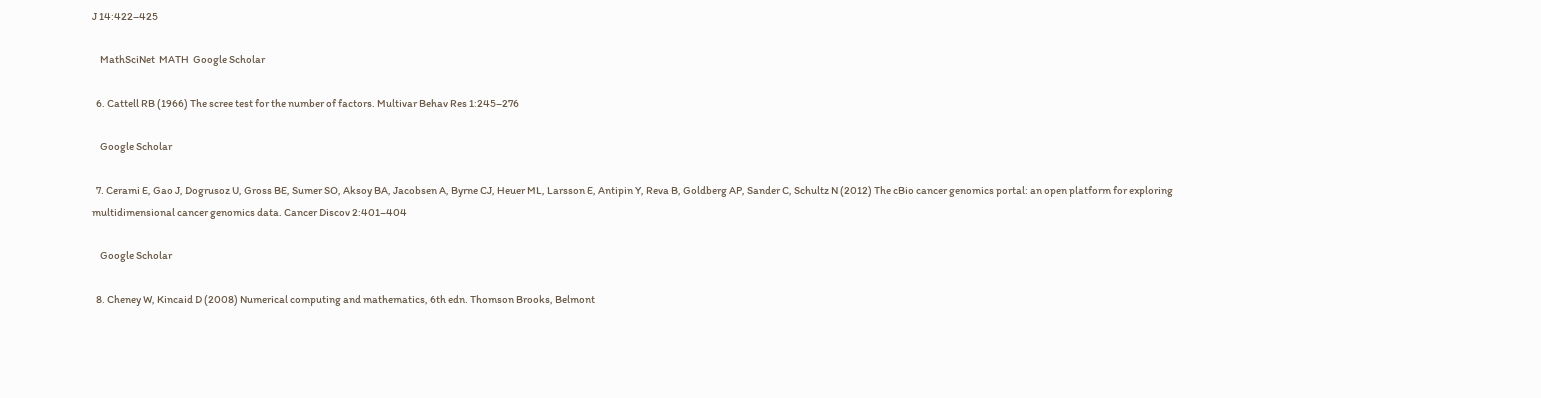J 14:422–425

    MathSciNet  MATH  Google Scholar

  6. Cattell RB (1966) The scree test for the number of factors. Multivar Behav Res 1:245–276

    Google Scholar

  7. Cerami E, Gao J, Dogrusoz U, Gross BE, Sumer SO, Aksoy BA, Jacobsen A, Byrne CJ, Heuer ML, Larsson E, Antipin Y, Reva B, Goldberg AP, Sander C, Schultz N (2012) The cBio cancer genomics portal: an open platform for exploring multidimensional cancer genomics data. Cancer Discov 2:401–404

    Google Scholar

  8. Cheney W, Kincaid D (2008) Numerical computing and mathematics, 6th edn. Thomson Brooks, Belmont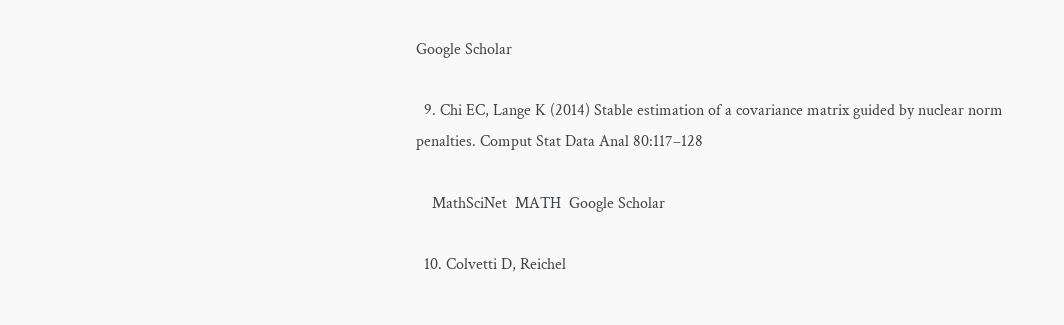Google Scholar

  9. Chi EC, Lange K (2014) Stable estimation of a covariance matrix guided by nuclear norm penalties. Comput Stat Data Anal 80:117–128

    MathSciNet  MATH  Google Scholar

  10. Colvetti D, Reichel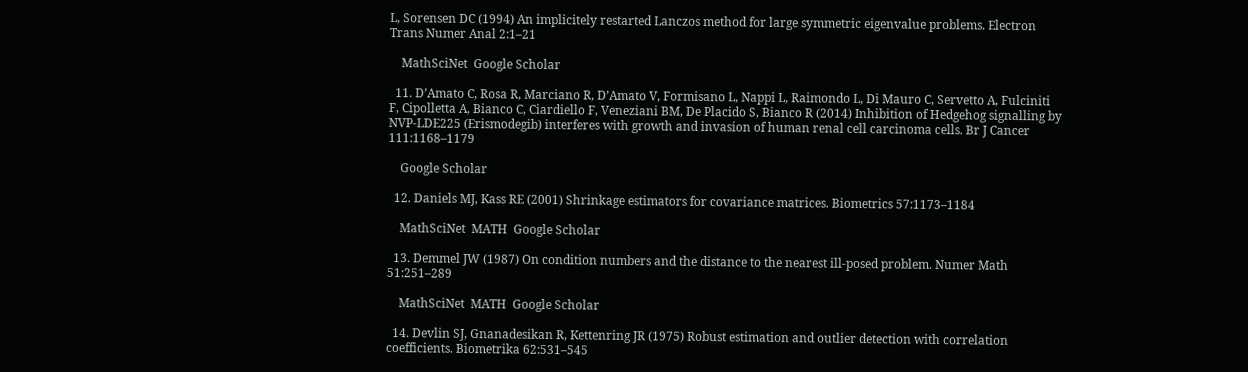L, Sorensen DC (1994) An implicitely restarted Lanczos method for large symmetric eigenvalue problems. Electron Trans Numer Anal 2:1–21

    MathSciNet  Google Scholar

  11. D’Amato C, Rosa R, Marciano R, D’Amato V, Formisano L, Nappi L, Raimondo L, Di Mauro C, Servetto A, Fulciniti F, Cipolletta A, Bianco C, Ciardiello F, Veneziani BM, De Placido S, Bianco R (2014) Inhibition of Hedgehog signalling by NVP-LDE225 (Erismodegib) interferes with growth and invasion of human renal cell carcinoma cells. Br J Cancer 111:1168–1179

    Google Scholar

  12. Daniels MJ, Kass RE (2001) Shrinkage estimators for covariance matrices. Biometrics 57:1173–1184

    MathSciNet  MATH  Google Scholar

  13. Demmel JW (1987) On condition numbers and the distance to the nearest ill-posed problem. Numer Math 51:251–289

    MathSciNet  MATH  Google Scholar

  14. Devlin SJ, Gnanadesikan R, Kettenring JR (1975) Robust estimation and outlier detection with correlation coefficients. Biometrika 62:531–545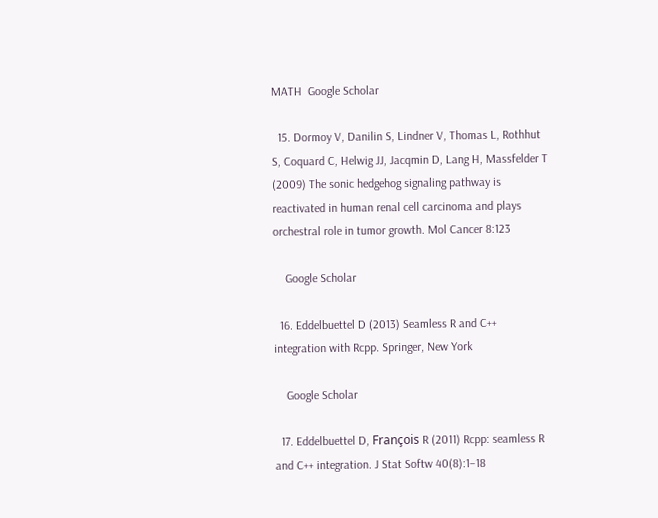MATH  Google Scholar

  15. Dormoy V, Danilin S, Lindner V, Thomas L, Rothhut S, Coquard C, Helwig JJ, Jacqmin D, Lang H, Massfelder T (2009) The sonic hedgehog signaling pathway is reactivated in human renal cell carcinoma and plays orchestral role in tumor growth. Mol Cancer 8:123

    Google Scholar

  16. Eddelbuettel D (2013) Seamless R and C++ integration with Rcpp. Springer, New York

    Google Scholar

  17. Eddelbuettel D, François R (2011) Rcpp: seamless R and C++ integration. J Stat Softw 40(8):1–18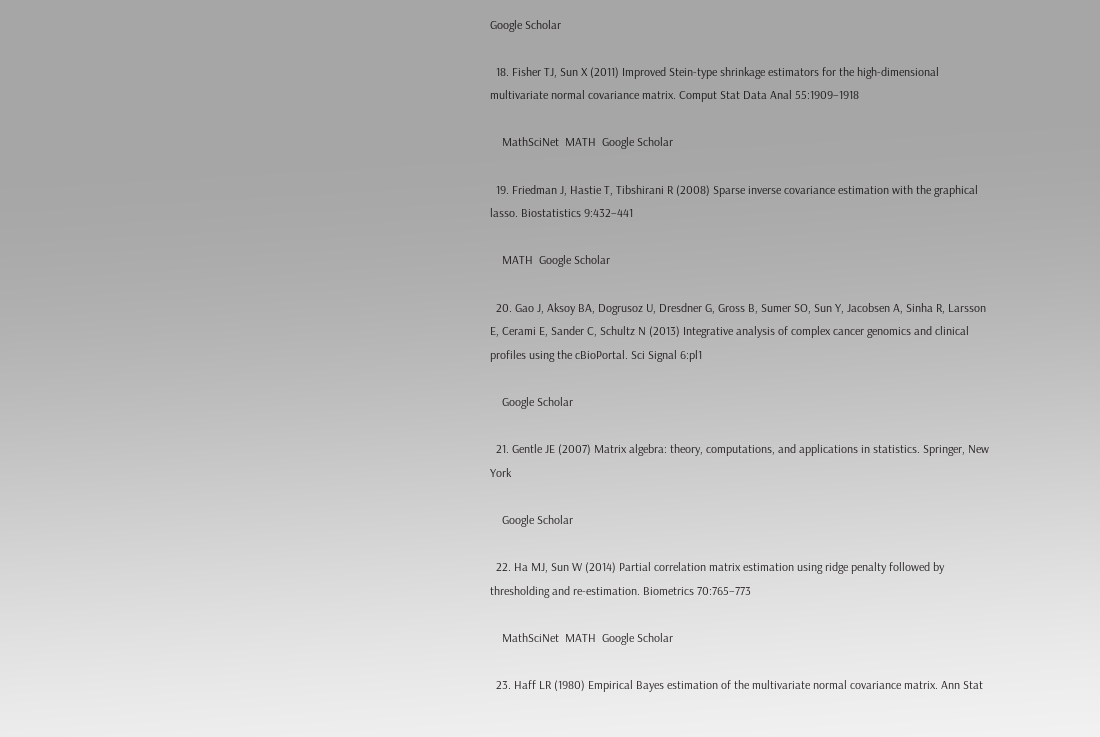Google Scholar

  18. Fisher TJ, Sun X (2011) Improved Stein-type shrinkage estimators for the high-dimensional multivariate normal covariance matrix. Comput Stat Data Anal 55:1909–1918

    MathSciNet  MATH  Google Scholar

  19. Friedman J, Hastie T, Tibshirani R (2008) Sparse inverse covariance estimation with the graphical lasso. Biostatistics 9:432–441

    MATH  Google Scholar

  20. Gao J, Aksoy BA, Dogrusoz U, Dresdner G, Gross B, Sumer SO, Sun Y, Jacobsen A, Sinha R, Larsson E, Cerami E, Sander C, Schultz N (2013) Integrative analysis of complex cancer genomics and clinical profiles using the cBioPortal. Sci Signal 6:pl1

    Google Scholar

  21. Gentle JE (2007) Matrix algebra: theory, computations, and applications in statistics. Springer, New York

    Google Scholar

  22. Ha MJ, Sun W (2014) Partial correlation matrix estimation using ridge penalty followed by thresholding and re-estimation. Biometrics 70:765–773

    MathSciNet  MATH  Google Scholar

  23. Haff LR (1980) Empirical Bayes estimation of the multivariate normal covariance matrix. Ann Stat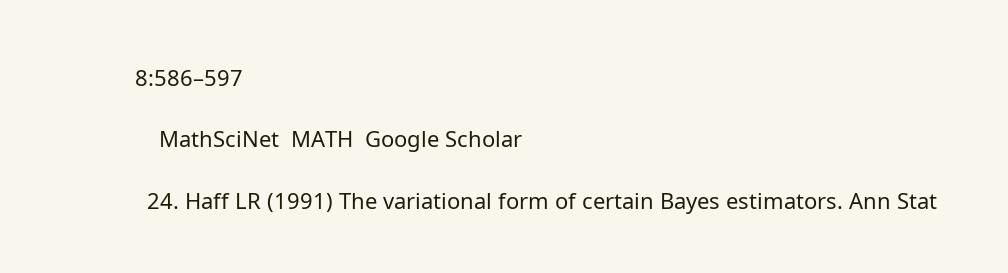8:586–597

    MathSciNet  MATH  Google Scholar

  24. Haff LR (1991) The variational form of certain Bayes estimators. Ann Stat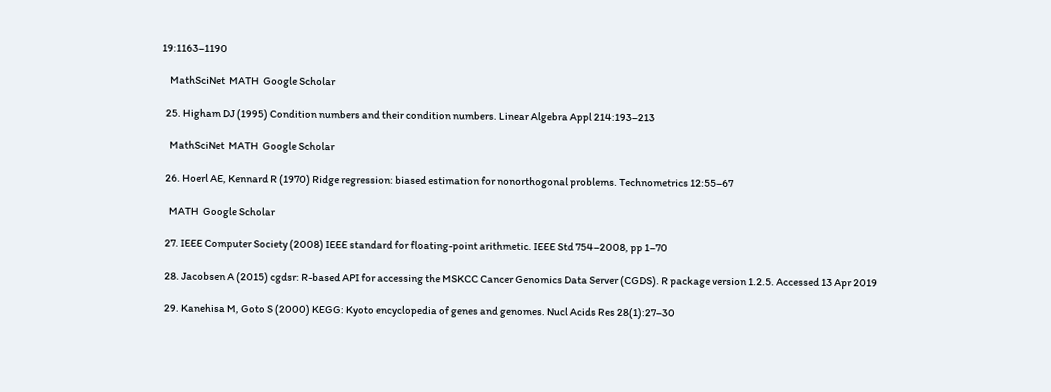19:1163–1190

    MathSciNet  MATH  Google Scholar

  25. Higham DJ (1995) Condition numbers and their condition numbers. Linear Algebra Appl 214:193–213

    MathSciNet  MATH  Google Scholar

  26. Hoerl AE, Kennard R (1970) Ridge regression: biased estimation for nonorthogonal problems. Technometrics 12:55–67

    MATH  Google Scholar

  27. IEEE Computer Society (2008) IEEE standard for floating-point arithmetic. IEEE Std 754–2008, pp 1–70

  28. Jacobsen A (2015) cgdsr: R-based API for accessing the MSKCC Cancer Genomics Data Server (CGDS). R package version 1.2.5. Accessed 13 Apr 2019

  29. Kanehisa M, Goto S (2000) KEGG: Kyoto encyclopedia of genes and genomes. Nucl Acids Res 28(1):27–30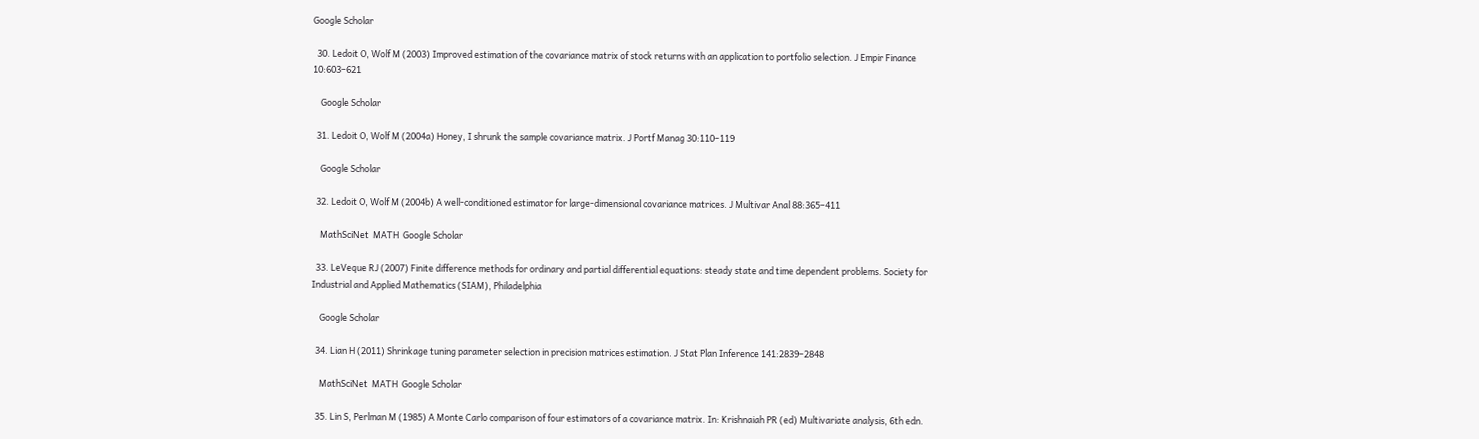Google Scholar

  30. Ledoit O, Wolf M (2003) Improved estimation of the covariance matrix of stock returns with an application to portfolio selection. J Empir Finance 10:603–621

    Google Scholar

  31. Ledoit O, Wolf M (2004a) Honey, I shrunk the sample covariance matrix. J Portf Manag 30:110–119

    Google Scholar

  32. Ledoit O, Wolf M (2004b) A well-conditioned estimator for large-dimensional covariance matrices. J Multivar Anal 88:365–411

    MathSciNet  MATH  Google Scholar

  33. LeVeque RJ (2007) Finite difference methods for ordinary and partial differential equations: steady state and time dependent problems. Society for Industrial and Applied Mathematics (SIAM), Philadelphia

    Google Scholar

  34. Lian H (2011) Shrinkage tuning parameter selection in precision matrices estimation. J Stat Plan Inference 141:2839–2848

    MathSciNet  MATH  Google Scholar

  35. Lin S, Perlman M (1985) A Monte Carlo comparison of four estimators of a covariance matrix. In: Krishnaiah PR (ed) Multivariate analysis, 6th edn.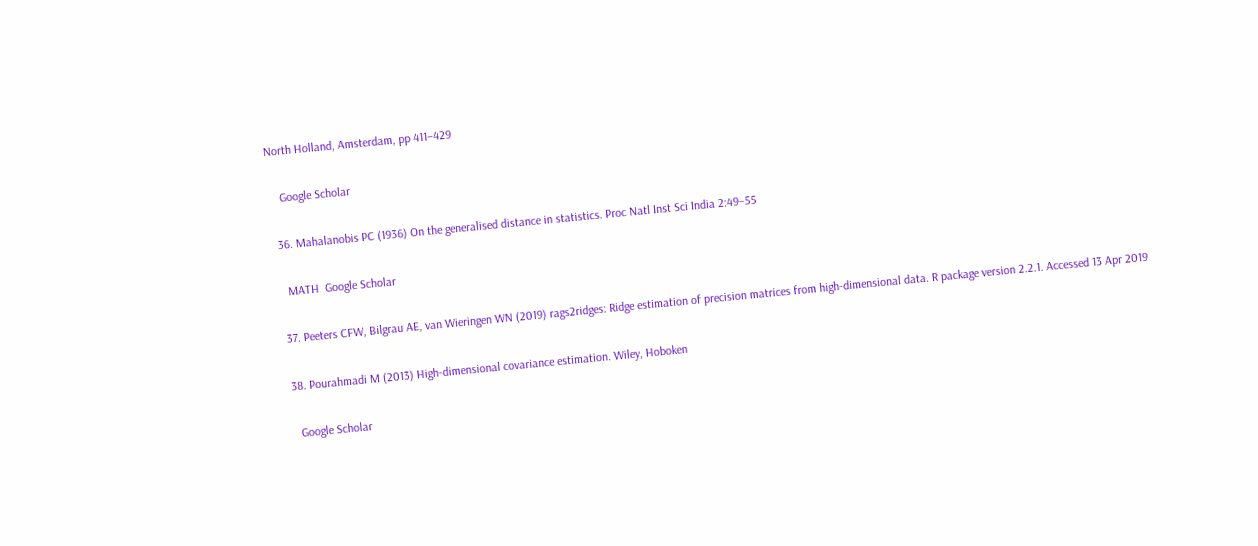North Holland, Amsterdam, pp 411–429

    Google Scholar

  36. Mahalanobis PC (1936) On the generalised distance in statistics. Proc Natl Inst Sci India 2:49–55

    MATH  Google Scholar

  37. Peeters CFW, Bilgrau AE, van Wieringen WN (2019) rags2ridges: Ridge estimation of precision matrices from high-dimensional data. R package version 2.2.1. Accessed 13 Apr 2019

  38. Pourahmadi M (2013) High-dimensional covariance estimation. Wiley, Hoboken

    Google Scholar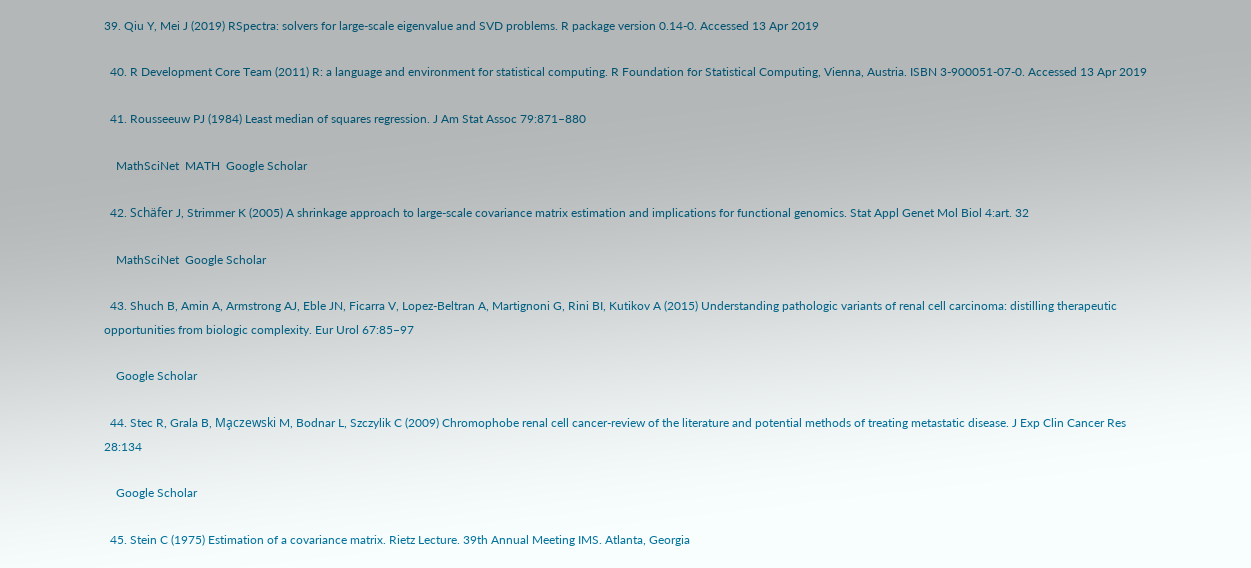39. Qiu Y, Mei J (2019) RSpectra: solvers for large-scale eigenvalue and SVD problems. R package version 0.14-0. Accessed 13 Apr 2019

  40. R Development Core Team (2011) R: a language and environment for statistical computing. R Foundation for Statistical Computing, Vienna, Austria. ISBN 3-900051-07-0. Accessed 13 Apr 2019

  41. Rousseeuw PJ (1984) Least median of squares regression. J Am Stat Assoc 79:871–880

    MathSciNet  MATH  Google Scholar

  42. Schäfer J, Strimmer K (2005) A shrinkage approach to large-scale covariance matrix estimation and implications for functional genomics. Stat Appl Genet Mol Biol 4:art. 32

    MathSciNet  Google Scholar

  43. Shuch B, Amin A, Armstrong AJ, Eble JN, Ficarra V, Lopez-Beltran A, Martignoni G, Rini BI, Kutikov A (2015) Understanding pathologic variants of renal cell carcinoma: distilling therapeutic opportunities from biologic complexity. Eur Urol 67:85–97

    Google Scholar

  44. Stec R, Grala B, Ma̧czewski M, Bodnar L, Szczylik C (2009) Chromophobe renal cell cancer-review of the literature and potential methods of treating metastatic disease. J Exp Clin Cancer Res 28:134

    Google Scholar

  45. Stein C (1975) Estimation of a covariance matrix. Rietz Lecture. 39th Annual Meeting IMS. Atlanta, Georgia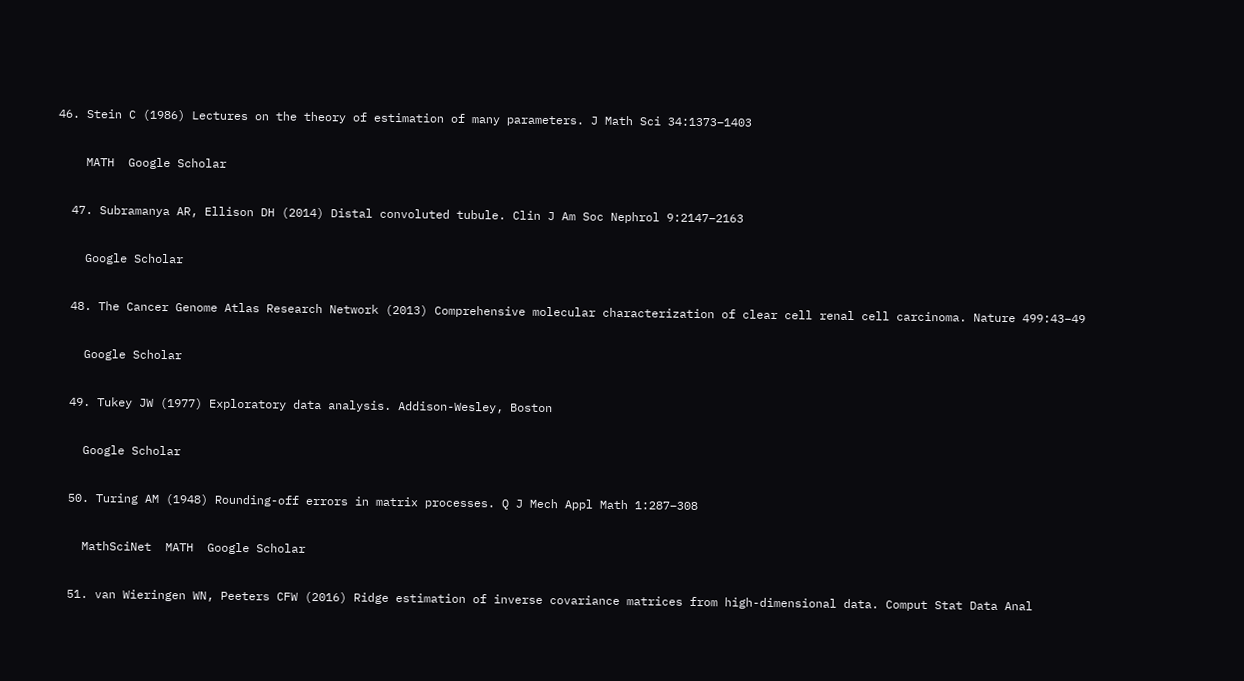46. Stein C (1986) Lectures on the theory of estimation of many parameters. J Math Sci 34:1373–1403

    MATH  Google Scholar

  47. Subramanya AR, Ellison DH (2014) Distal convoluted tubule. Clin J Am Soc Nephrol 9:2147–2163

    Google Scholar

  48. The Cancer Genome Atlas Research Network (2013) Comprehensive molecular characterization of clear cell renal cell carcinoma. Nature 499:43–49

    Google Scholar

  49. Tukey JW (1977) Exploratory data analysis. Addison-Wesley, Boston

    Google Scholar

  50. Turing AM (1948) Rounding-off errors in matrix processes. Q J Mech Appl Math 1:287–308

    MathSciNet  MATH  Google Scholar

  51. van Wieringen WN, Peeters CFW (2016) Ridge estimation of inverse covariance matrices from high-dimensional data. Comput Stat Data Anal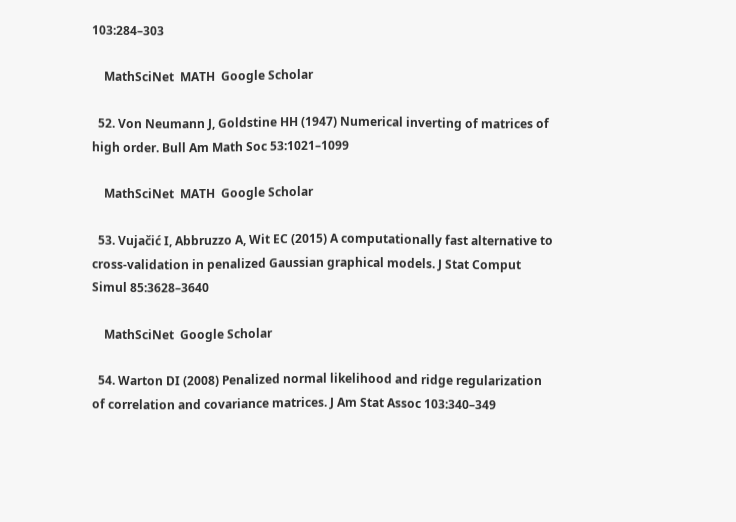103:284–303

    MathSciNet  MATH  Google Scholar

  52. Von Neumann J, Goldstine HH (1947) Numerical inverting of matrices of high order. Bull Am Math Soc 53:1021–1099

    MathSciNet  MATH  Google Scholar

  53. Vujačić I, Abbruzzo A, Wit EC (2015) A computationally fast alternative to cross-validation in penalized Gaussian graphical models. J Stat Comput Simul 85:3628–3640

    MathSciNet  Google Scholar

  54. Warton DI (2008) Penalized normal likelihood and ridge regularization of correlation and covariance matrices. J Am Stat Assoc 103:340–349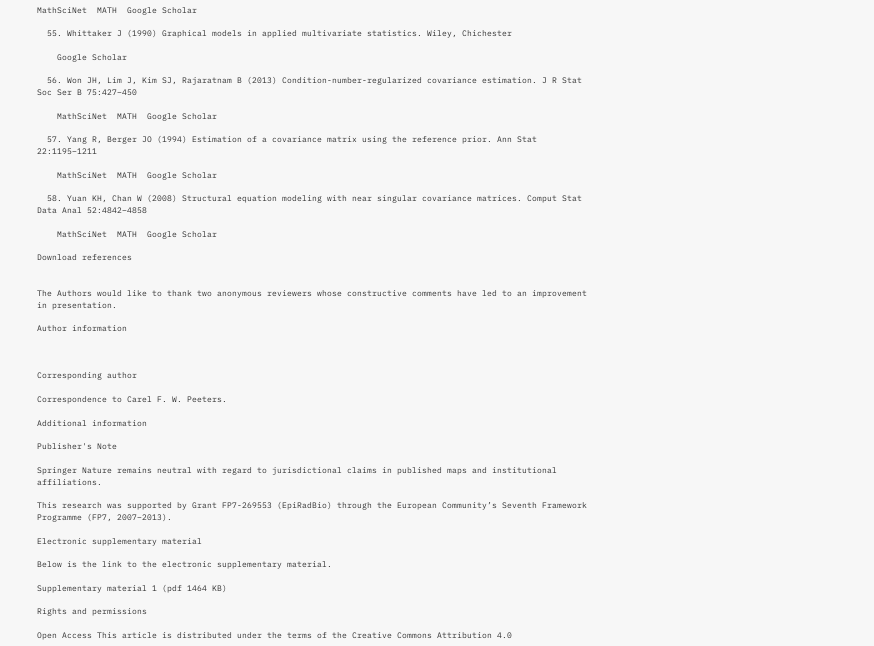MathSciNet  MATH  Google Scholar

  55. Whittaker J (1990) Graphical models in applied multivariate statistics. Wiley, Chichester

    Google Scholar

  56. Won JH, Lim J, Kim SJ, Rajaratnam B (2013) Condition-number-regularized covariance estimation. J R Stat Soc Ser B 75:427–450

    MathSciNet  MATH  Google Scholar

  57. Yang R, Berger JO (1994) Estimation of a covariance matrix using the reference prior. Ann Stat 22:1195–1211

    MathSciNet  MATH  Google Scholar

  58. Yuan KH, Chan W (2008) Structural equation modeling with near singular covariance matrices. Comput Stat Data Anal 52:4842–4858

    MathSciNet  MATH  Google Scholar

Download references


The Authors would like to thank two anonymous reviewers whose constructive comments have led to an improvement in presentation.

Author information



Corresponding author

Correspondence to Carel F. W. Peeters.

Additional information

Publisher's Note

Springer Nature remains neutral with regard to jurisdictional claims in published maps and institutional affiliations.

This research was supported by Grant FP7-269553 (EpiRadBio) through the European Community’s Seventh Framework Programme (FP7, 2007–2013).

Electronic supplementary material

Below is the link to the electronic supplementary material.

Supplementary material 1 (pdf 1464 KB)

Rights and permissions

Open Access This article is distributed under the terms of the Creative Commons Attribution 4.0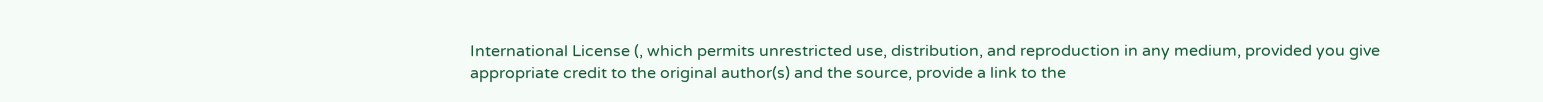International License (, which permits unrestricted use, distribution, and reproduction in any medium, provided you give appropriate credit to the original author(s) and the source, provide a link to the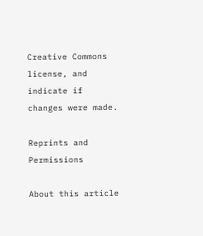Creative Commons license, and indicate if changes were made.

Reprints and Permissions

About this article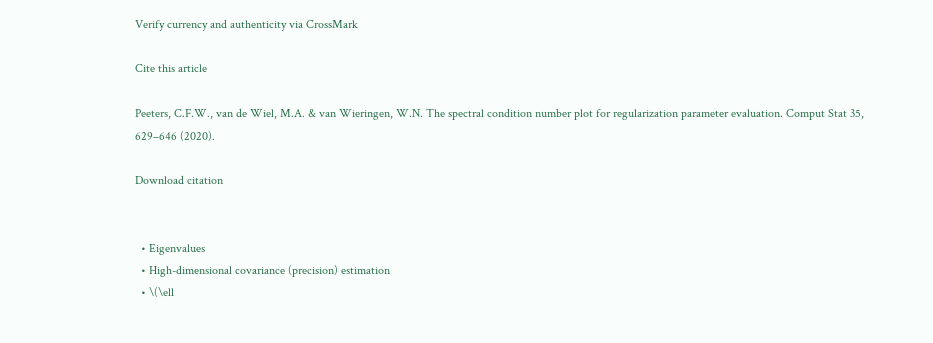Verify currency and authenticity via CrossMark

Cite this article

Peeters, C.F.W., van de Wiel, M.A. & van Wieringen, W.N. The spectral condition number plot for regularization parameter evaluation. Comput Stat 35, 629–646 (2020).

Download citation


  • Eigenvalues
  • High-dimensional covariance (precision) estimation
  • \(\ell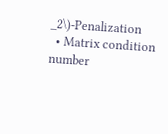_2\)-Penalization
  • Matrix condition number